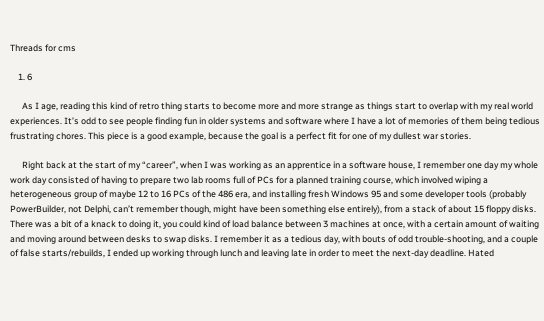Threads for cms

    1. 6

      As I age, reading this kind of retro thing starts to become more and more strange as things start to overlap with my real world experiences. It’s odd to see people finding fun in older systems and software where I have a lot of memories of them being tedious frustrating chores. This piece is a good example, because the goal is a perfect fit for one of my dullest war stories.

      Right back at the start of my “career”, when I was working as an apprentice in a software house, I remember one day my whole work day consisted of having to prepare two lab rooms full of PCs for a planned training course, which involved wiping a heterogeneous group of maybe 12 to 16 PCs of the 486 era, and installing fresh Windows 95 and some developer tools (probably PowerBuilder, not Delphi, can’t remember though, might have been something else entirely), from a stack of about 15 floppy disks. There was a bit of a knack to doing it, you could kind of load balance between 3 machines at once, with a certain amount of waiting and moving around between desks to swap disks. I remember it as a tedious day, with bouts of odd trouble-shooting, and a couple of false starts/rebuilds, I ended up working through lunch and leaving late in order to meet the next-day deadline. Hated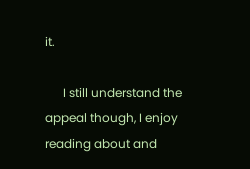it.

      I still understand the appeal though, I enjoy reading about and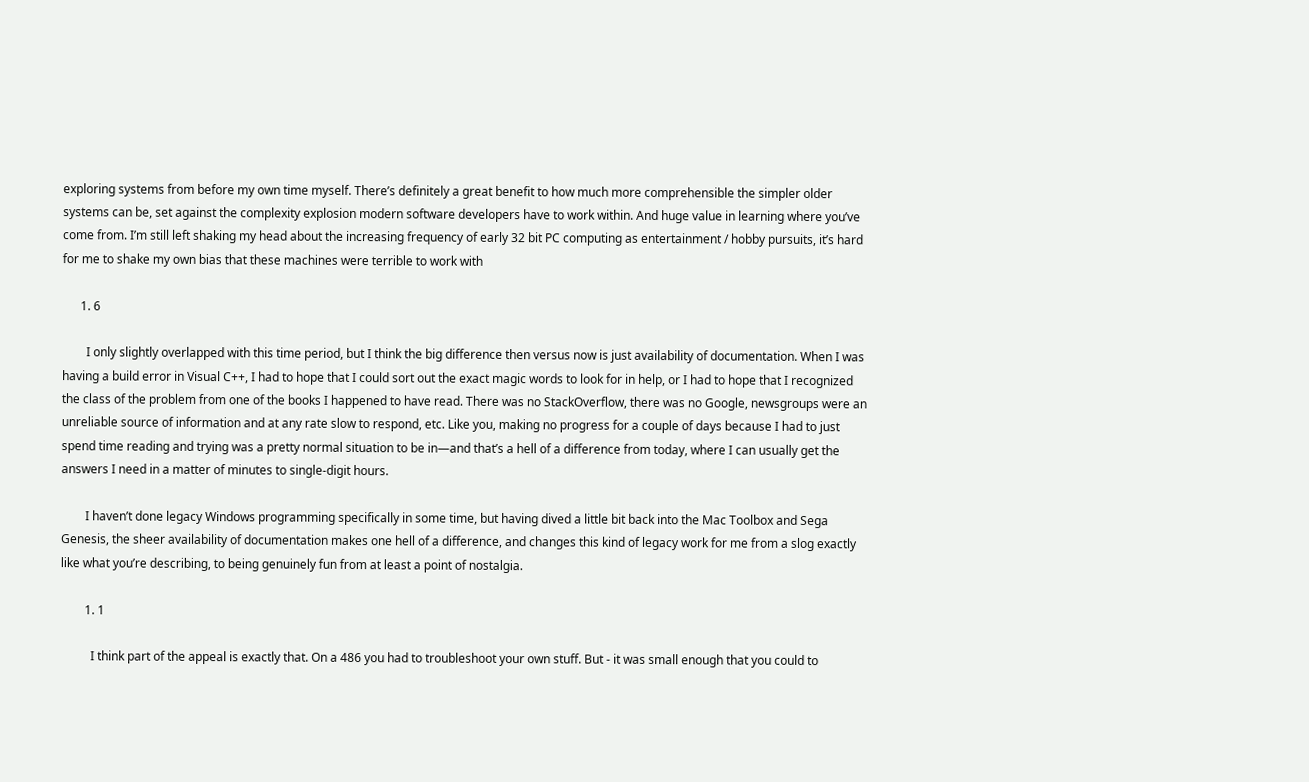exploring systems from before my own time myself. There’s definitely a great benefit to how much more comprehensible the simpler older systems can be, set against the complexity explosion modern software developers have to work within. And huge value in learning where you’ve come from. I’m still left shaking my head about the increasing frequency of early 32 bit PC computing as entertainment / hobby pursuits, it’s hard for me to shake my own bias that these machines were terrible to work with

      1. 6

        I only slightly overlapped with this time period, but I think the big difference then versus now is just availability of documentation. When I was having a build error in Visual C++, I had to hope that I could sort out the exact magic words to look for in help, or I had to hope that I recognized the class of the problem from one of the books I happened to have read. There was no StackOverflow, there was no Google, newsgroups were an unreliable source of information and at any rate slow to respond, etc. Like you, making no progress for a couple of days because I had to just spend time reading and trying was a pretty normal situation to be in—and that’s a hell of a difference from today, where I can usually get the answers I need in a matter of minutes to single-digit hours.

        I haven’t done legacy Windows programming specifically in some time, but having dived a little bit back into the Mac Toolbox and Sega Genesis, the sheer availability of documentation makes one hell of a difference, and changes this kind of legacy work for me from a slog exactly like what you’re describing, to being genuinely fun from at least a point of nostalgia.

        1. 1

          I think part of the appeal is exactly that. On a 486 you had to troubleshoot your own stuff. But - it was small enough that you could to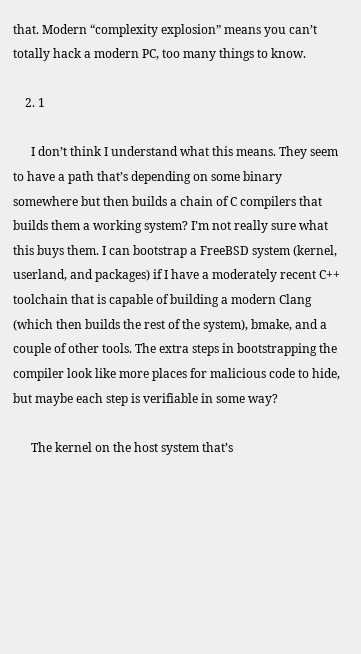that. Modern “complexity explosion” means you can’t totally hack a modern PC, too many things to know.

    2. 1

      I don’t think I understand what this means. They seem to have a path that’s depending on some binary somewhere but then builds a chain of C compilers that builds them a working system? I’m not really sure what this buys them. I can bootstrap a FreeBSD system (kernel, userland, and packages) if I have a moderately recent C++ toolchain that is capable of building a modern Clang (which then builds the rest of the system), bmake, and a couple of other tools. The extra steps in bootstrapping the compiler look like more places for malicious code to hide, but maybe each step is verifiable in some way?

      The kernel on the host system that’s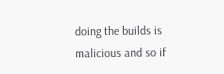doing the builds is malicious and so if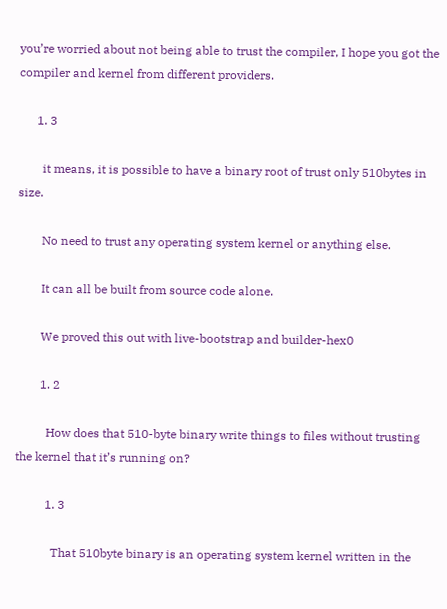you’re worried about not being able to trust the compiler, I hope you got the compiler and kernel from different providers.

      1. 3

        it means, it is possible to have a binary root of trust only 510bytes in size.

        No need to trust any operating system kernel or anything else.

        It can all be built from source code alone.

        We proved this out with live-bootstrap and builder-hex0

        1. 2

          How does that 510-byte binary write things to files without trusting the kernel that it’s running on?

          1. 3

            That 510byte binary is an operating system kernel written in the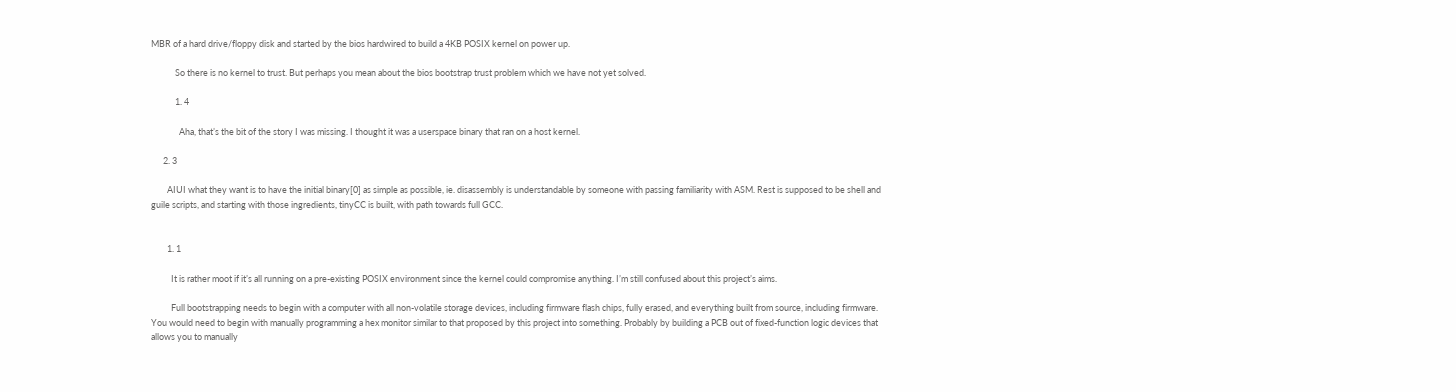MBR of a hard drive/floppy disk and started by the bios hardwired to build a 4KB POSIX kernel on power up.

            So there is no kernel to trust. But perhaps you mean about the bios bootstrap trust problem which we have not yet solved.

            1. 4

              Aha, that’s the bit of the story I was missing. I thought it was a userspace binary that ran on a host kernel.

      2. 3

        AIUI what they want is to have the initial binary[0] as simple as possible, ie. disassembly is understandable by someone with passing familiarity with ASM. Rest is supposed to be shell and guile scripts, and starting with those ingredients, tinyCC is built, with path towards full GCC.


        1. 1

          It is rather moot if it’s all running on a pre-existing POSIX environment since the kernel could compromise anything. I’m still confused about this project’s aims.

          Full bootstrapping needs to begin with a computer with all non-volatile storage devices, including firmware flash chips, fully erased, and everything built from source, including firmware. You would need to begin with manually programming a hex monitor similar to that proposed by this project into something. Probably by building a PCB out of fixed-function logic devices that allows you to manually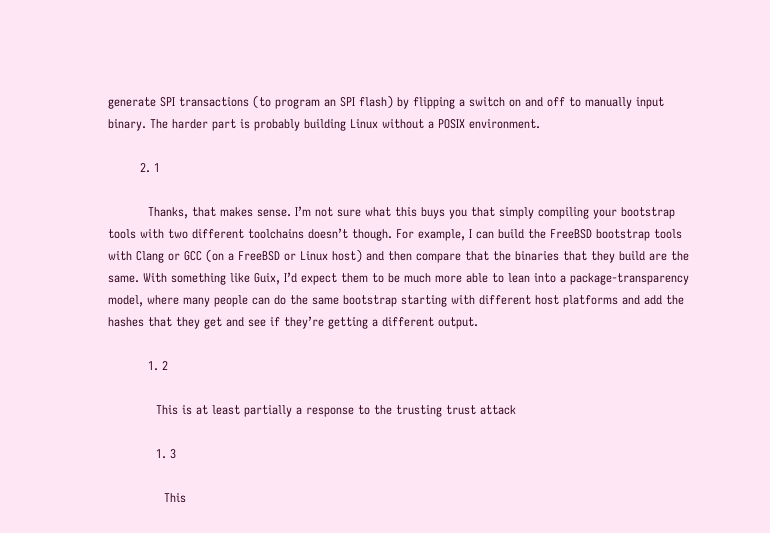generate SPI transactions (to program an SPI flash) by flipping a switch on and off to manually input binary. The harder part is probably building Linux without a POSIX environment.

        2. 1

          Thanks, that makes sense. I’m not sure what this buys you that simply compiling your bootstrap tools with two different toolchains doesn’t though. For example, I can build the FreeBSD bootstrap tools with Clang or GCC (on a FreeBSD or Linux host) and then compare that the binaries that they build are the same. With something like Guix, I’d expect them to be much more able to lean into a package-transparency model, where many people can do the same bootstrap starting with different host platforms and add the hashes that they get and see if they’re getting a different output.

          1. 2

            This is at least partially a response to the trusting trust attack

            1. 3

              This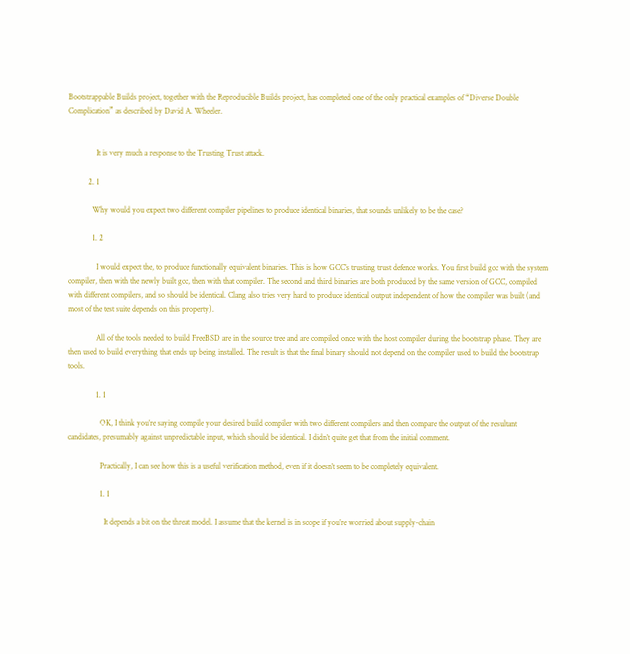Bootstrappable Builds project, together with the Reproducible Builds project, has completed one of the only practical examples of “Diverse Double Complication” as described by David A. Wheeler.


              It is very much a response to the Trusting Trust attack.

          2. 1

            Why would you expect two different compiler pipelines to produce identical binaries, that sounds unlikely to be the case?

            1. 2

              I would expect the, to produce functionally equivalent binaries. This is how GCC’s trusting trust defence works. You first build gcc with the system compiler, then with the newly built gcc, then with that compiler. The second and third binaries are both produced by the same version of GCC, compiled with different compilers, and so should be identical. Clang also tries very hard to produce identical output independent of how the compiler was built (and most of the test suite depends on this property).

              All of the tools needed to build FreeBSD are in the source tree and are compiled once with the host compiler during the bootstrap phase. They are then used to build everything that ends up being installed. The result is that the final binary should not depend on the compiler used to build the bootstrap tools.

              1. 1

                OK, I think you’re saying compile your desired build compiler with two different compilers and then compare the output of the resultant candidates, presumably against unpredictable input, which should be identical. I didn’t quite get that from the initial comment.

                Practically, I can see how this is a useful verification method, even if it doesn’t seem to be completely equivalent.

                1. 1

                  It depends a bit on the threat model. I assume that the kernel is in scope if you’re worried about supply-chain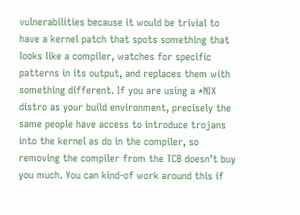vulnerabilities because it would be trivial to have a kernel patch that spots something that looks like a compiler, watches for specific patterns in its output, and replaces them with something different. If you are using a *NIX distro as your build environment, precisely the same people have access to introduce trojans into the kernel as do in the compiler, so removing the compiler from the TCB doesn’t buy you much. You can kind-of work around this if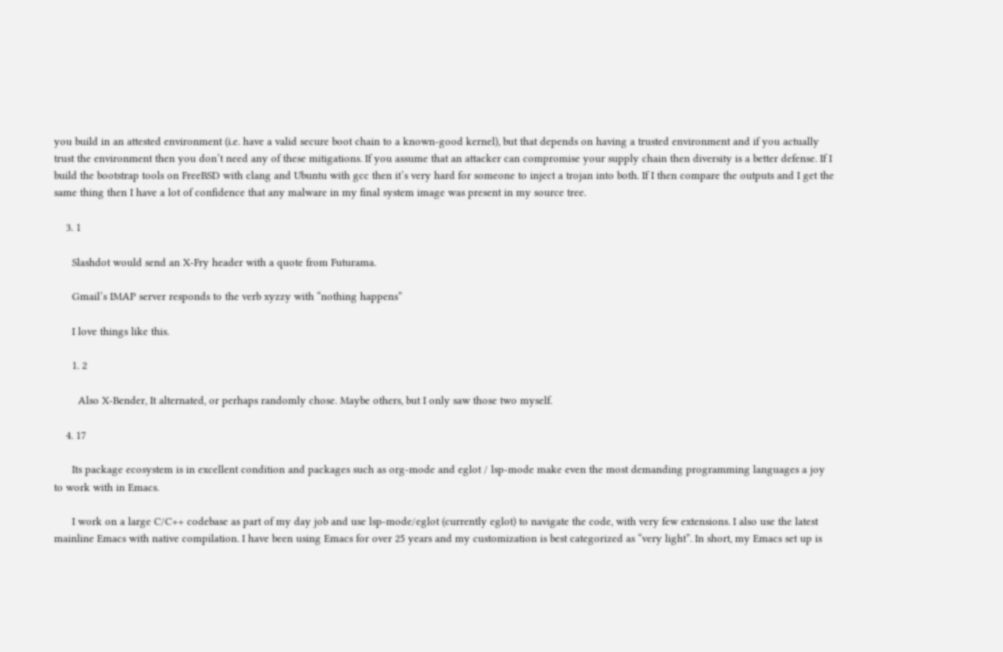you build in an attested environment (i.e. have a valid secure boot chain to a known-good kernel), but that depends on having a trusted environment and if you actually trust the environment then you don’t need any of these mitigations. If you assume that an attacker can compromise your supply chain then diversity is a better defense. If I build the bootstrap tools on FreeBSD with clang and Ubuntu with gcc then it’s very hard for someone to inject a trojan into both. If I then compare the outputs and I get the same thing then I have a lot of confidence that any malware in my final system image was present in my source tree.

    3. 1

      Slashdot would send an X-Fry header with a quote from Futurama.

      Gmail’s IMAP server responds to the verb xyzzy with “nothing happens”

      I love things like this.

      1. 2

        Also X-Bender, It alternated, or perhaps randomly chose. Maybe others, but I only saw those two myself.

    4. 17

      Its package ecosystem is in excellent condition and packages such as org-mode and eglot / lsp-mode make even the most demanding programming languages a joy to work with in Emacs.

      I work on a large C/C++ codebase as part of my day job and use lsp-mode/eglot (currently eglot) to navigate the code, with very few extensions. I also use the latest mainline Emacs with native compilation. I have been using Emacs for over 25 years and my customization is best categorized as “very light”. In short, my Emacs set up is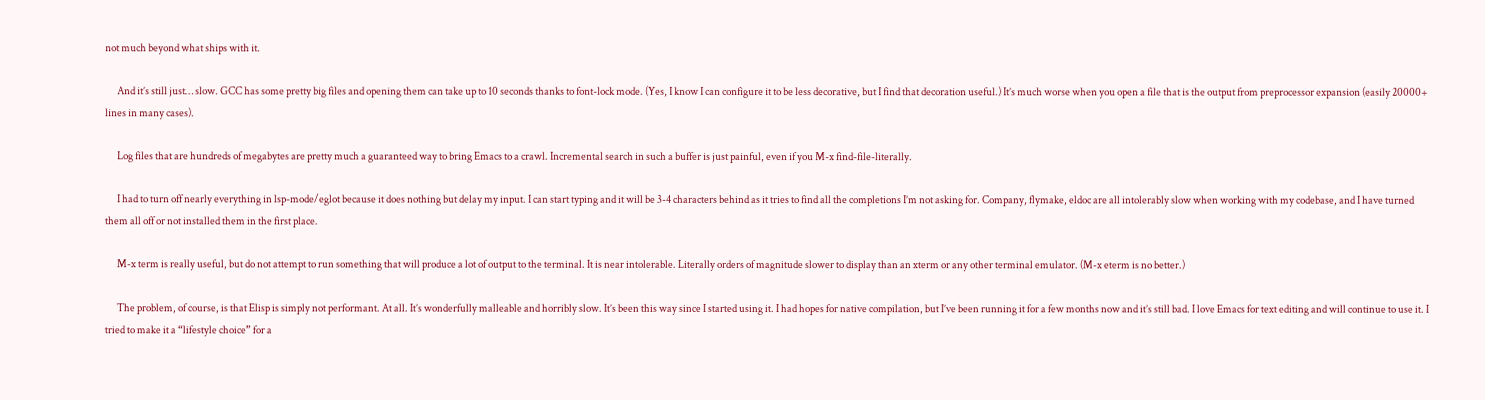not much beyond what ships with it.

      And it’s still just… slow. GCC has some pretty big files and opening them can take up to 10 seconds thanks to font-lock mode. (Yes, I know I can configure it to be less decorative, but I find that decoration useful.) It’s much worse when you open a file that is the output from preprocessor expansion (easily 20000+ lines in many cases).

      Log files that are hundreds of megabytes are pretty much a guaranteed way to bring Emacs to a crawl. Incremental search in such a buffer is just painful, even if you M-x find-file-literally.

      I had to turn off nearly everything in lsp-mode/eglot because it does nothing but delay my input. I can start typing and it will be 3-4 characters behind as it tries to find all the completions I’m not asking for. Company, flymake, eldoc are all intolerably slow when working with my codebase, and I have turned them all off or not installed them in the first place.

      M-x term is really useful, but do not attempt to run something that will produce a lot of output to the terminal. It is near intolerable. Literally orders of magnitude slower to display than an xterm or any other terminal emulator. (M-x eterm is no better.)

      The problem, of course, is that Elisp is simply not performant. At all. It’s wonderfully malleable and horribly slow. It’s been this way since I started using it. I had hopes for native compilation, but I’ve been running it for a few months now and it’s still bad. I love Emacs for text editing and will continue to use it. I tried to make it a “lifestyle choice” for a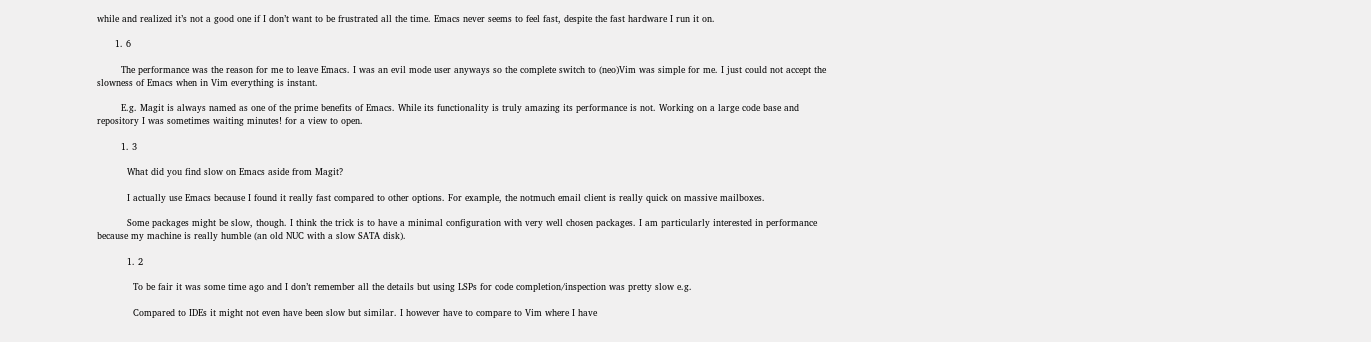while and realized it’s not a good one if I don’t want to be frustrated all the time. Emacs never seems to feel fast, despite the fast hardware I run it on.

      1. 6

        The performance was the reason for me to leave Emacs. I was an evil mode user anyways so the complete switch to (neo)Vim was simple for me. I just could not accept the slowness of Emacs when in Vim everything is instant.

        E.g. Magit is always named as one of the prime benefits of Emacs. While its functionality is truly amazing its performance is not. Working on a large code base and repository I was sometimes waiting minutes! for a view to open.

        1. 3

          What did you find slow on Emacs aside from Magit?

          I actually use Emacs because I found it really fast compared to other options. For example, the notmuch email client is really quick on massive mailboxes.

          Some packages might be slow, though. I think the trick is to have a minimal configuration with very well chosen packages. I am particularly interested in performance because my machine is really humble (an old NUC with a slow SATA disk).

          1. 2

            To be fair it was some time ago and I don’t remember all the details but using LSPs for code completion/inspection was pretty slow e.g.

            Compared to IDEs it might not even have been slow but similar. I however have to compare to Vim where I have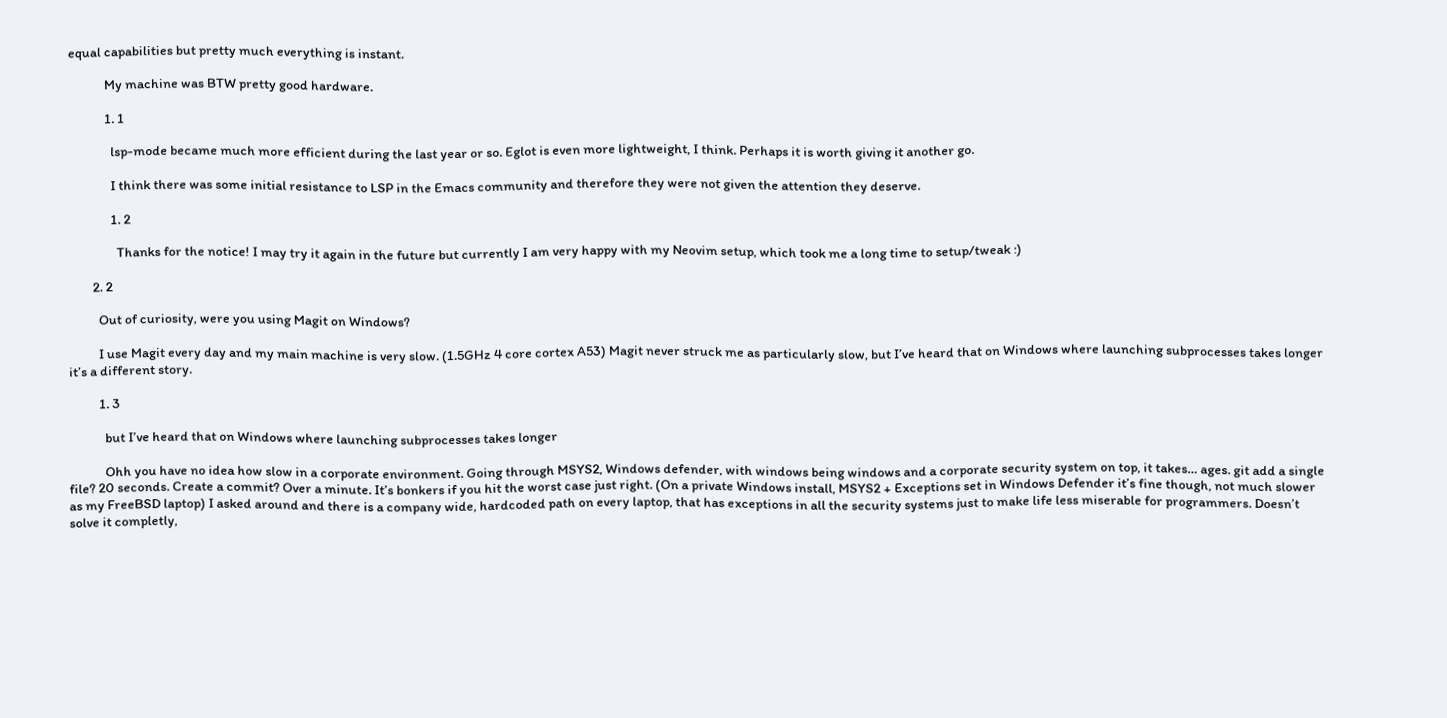equal capabilities but pretty much everything is instant.

            My machine was BTW pretty good hardware.

            1. 1

              lsp-mode became much more efficient during the last year or so. Eglot is even more lightweight, I think. Perhaps it is worth giving it another go.

              I think there was some initial resistance to LSP in the Emacs community and therefore they were not given the attention they deserve.

              1. 2

                Thanks for the notice! I may try it again in the future but currently I am very happy with my Neovim setup, which took me a long time to setup/tweak :)

        2. 2

          Out of curiosity, were you using Magit on Windows?

          I use Magit every day and my main machine is very slow. (1.5GHz 4 core cortex A53) Magit never struck me as particularly slow, but I’ve heard that on Windows where launching subprocesses takes longer it’s a different story.

          1. 3

            but I’ve heard that on Windows where launching subprocesses takes longer

            Ohh you have no idea how slow in a corporate environment. Going through MSYS2, Windows defender, with windows being windows and a corporate security system on top, it takes… ages. git add a single file? 20 seconds. Create a commit? Over a minute. It’s bonkers if you hit the worst case just right. (On a private Windows install, MSYS2 + Exceptions set in Windows Defender it’s fine though, not much slower as my FreeBSD laptop) I asked around and there is a company wide, hardcoded path on every laptop, that has exceptions in all the security systems just to make life less miserable for programmers. Doesn’t solve it completly,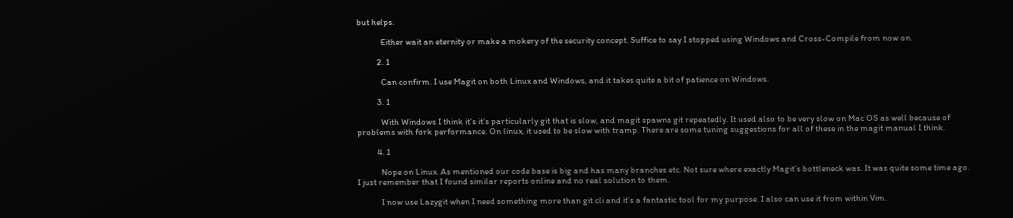but helps.

            Either wait an eternity or make a mokery of the security concept. Suffice to say I stopped using Windows and Cross-Compile from now on.

          2. 1

            Can confirm. I use Magit on both Linux and Windows, and it takes quite a bit of patience on Windows.

          3. 1

            With Windows I think it’s it’s particularly git that is slow, and magit spawns git repeatedly. It used also to be very slow on Mac OS as well because of problems with fork performance. On linux, it used to be slow with tramp. There are some tuning suggestions for all of these in the magit manual I think.

          4. 1

            Nope on Linux. As mentioned our code base is big and has many branches etc. Not sure where exactly Magit’s bottleneck was. It was quite some time ago. I just remember that I found similar reports online and no real solution to them.

            I now use Lazygit when I need something more than git cli and it’s a fantastic tool for my purpose. I also can use it from within Vim.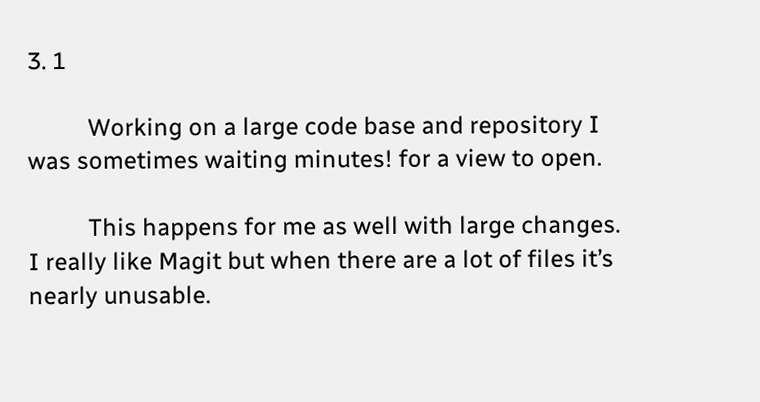3. 1

          Working on a large code base and repository I was sometimes waiting minutes! for a view to open.

          This happens for me as well with large changes. I really like Magit but when there are a lot of files it’s nearly unusable.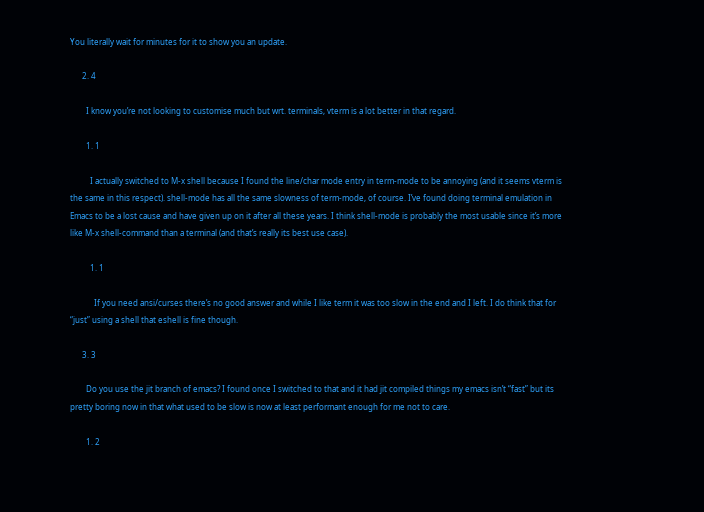You literally wait for minutes for it to show you an update.

      2. 4

        I know you’re not looking to customise much but wrt. terminals, vterm is a lot better in that regard.

        1. 1

          I actually switched to M-x shell because I found the line/char mode entry in term-mode to be annoying (and it seems vterm is the same in this respect). shell-mode has all the same slowness of term-mode, of course. I’ve found doing terminal emulation in Emacs to be a lost cause and have given up on it after all these years. I think shell-mode is probably the most usable since it’s more like M-x shell-command than a terminal (and that’s really its best use case).

          1. 1

            If you need ansi/curses there’s no good answer and while I like term it was too slow in the end and I left. I do think that for “just” using a shell that eshell is fine though.

      3. 3

        Do you use the jit branch of emacs? I found once I switched to that and it had jit compiled things my emacs isn’t “fast” but its pretty boring now in that what used to be slow is now at least performant enough for me not to care.

        1. 2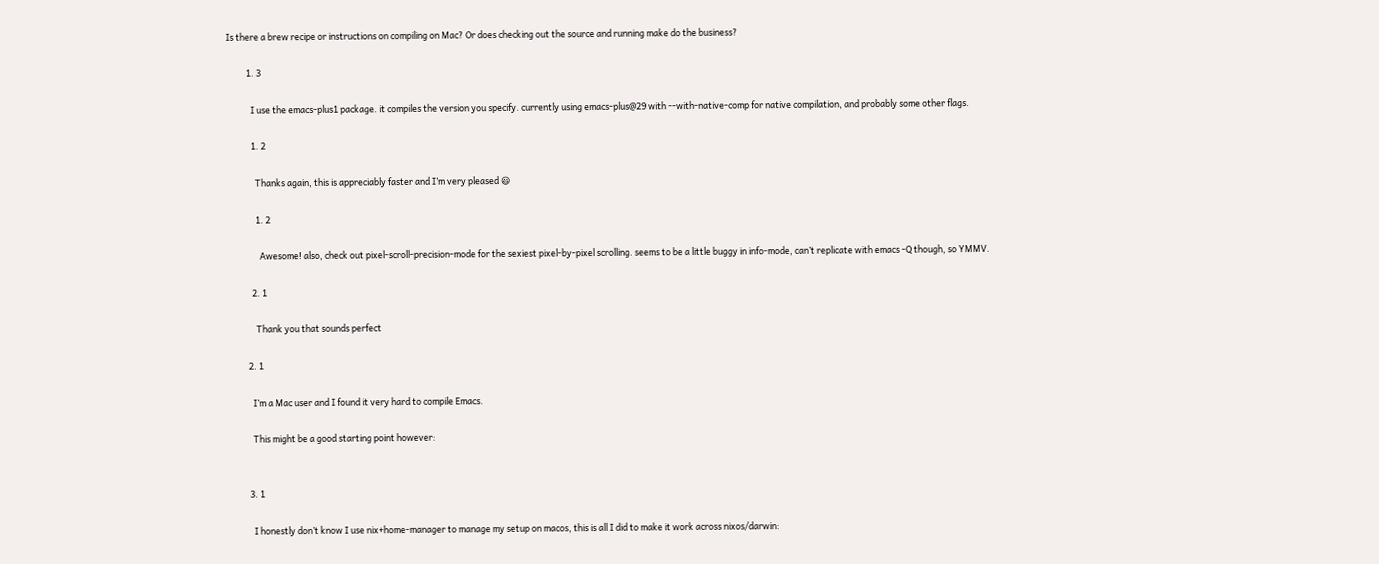Is there a brew recipe or instructions on compiling on Mac? Or does checking out the source and running make do the business?

          1. 3

            I use the emacs-plus1 package. it compiles the version you specify. currently using emacs-plus@29 with --with-native-comp for native compilation, and probably some other flags.

            1. 2

              Thanks again, this is appreciably faster and I’m very pleased 😃

              1. 2

                Awesome! also, check out pixel-scroll-precision-mode for the sexiest pixel-by-pixel scrolling. seems to be a little buggy in info-mode, can’t replicate with emacs -Q though, so YMMV.

            2. 1

              Thank you that sounds perfect

          2. 1

            I’m a Mac user and I found it very hard to compile Emacs.

            This might be a good starting point however:


          3. 1

            I honestly don’t know I use nix+home-manager to manage my setup on macos, this is all I did to make it work across nixos/darwin: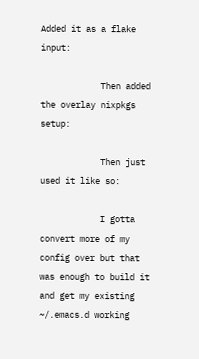Added it as a flake input:

            Then added the overlay nixpkgs setup:

            Then just used it like so:

            I gotta convert more of my config over but that was enough to build it and get my existing ~/.emacs.d working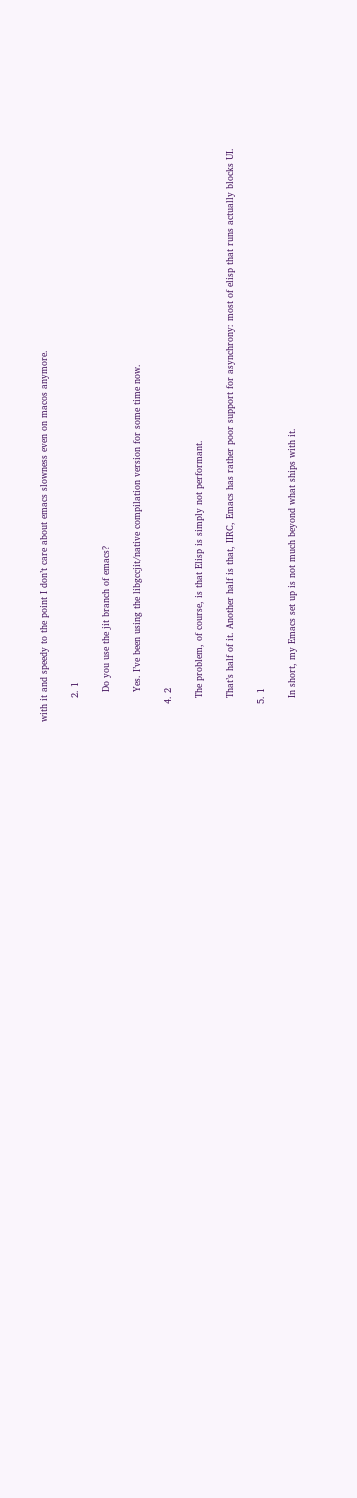with it and speedy to the point I don’t care about emacs slowness even on macos anymore.

        2. 1

          Do you use the jit branch of emacs?

          Yes. I’ve been using the libgccjit/native compilation version for some time now.

      4. 2

        The problem, of course, is that Elisp is simply not performant.

        That’s half of it. Another half is that, IIRC, Emacs has rather poor support for asynchrony: most of elisp that runs actually blocks UI.

      5. 1

        In short, my Emacs set up is not much beyond what ships with it.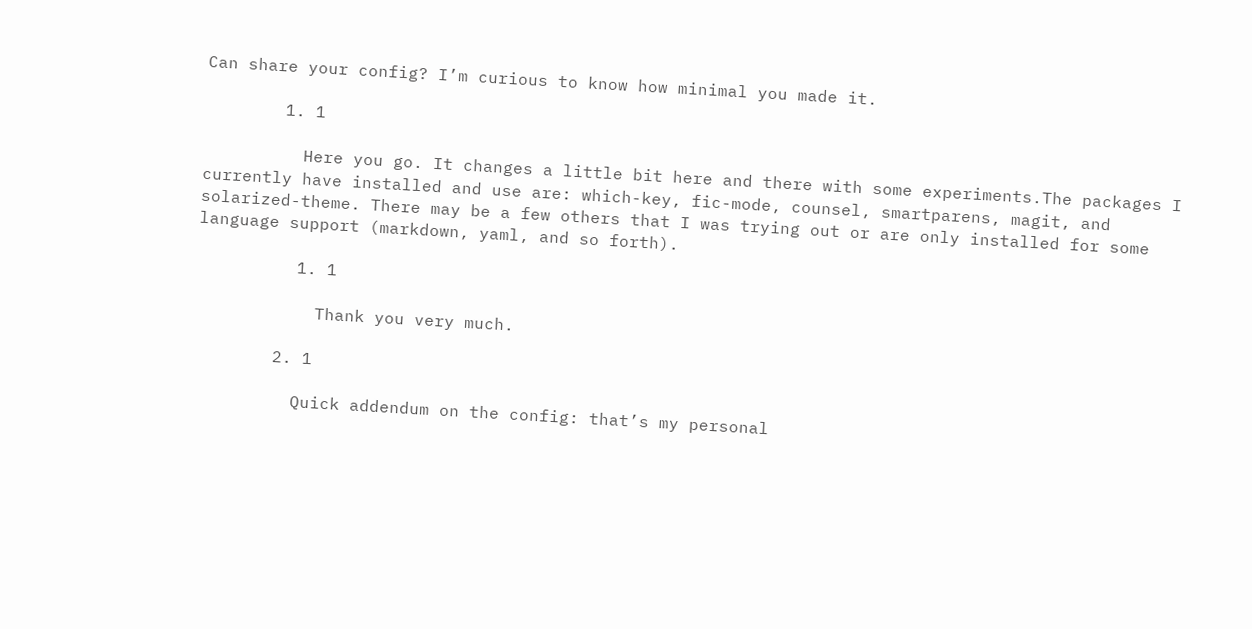Can share your config? I’m curious to know how minimal you made it.

        1. 1

          Here you go. It changes a little bit here and there with some experiments.The packages I currently have installed and use are: which-key, fic-mode, counsel, smartparens, magit, and solarized-theme. There may be a few others that I was trying out or are only installed for some language support (markdown, yaml, and so forth).

          1. 1

            Thank you very much.

        2. 1

          Quick addendum on the config: that’s my personal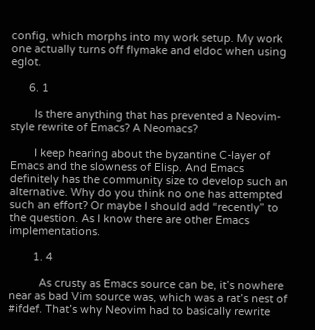config, which morphs into my work setup. My work one actually turns off flymake and eldoc when using eglot.

      6. 1

        Is there anything that has prevented a Neovim-style rewrite of Emacs? A Neomacs?

        I keep hearing about the byzantine C-layer of Emacs and the slowness of Elisp. And Emacs definitely has the community size to develop such an alternative. Why do you think no one has attempted such an effort? Or maybe I should add “recently” to the question. As I know there are other Emacs implementations.

        1. 4

          As crusty as Emacs source can be, it’s nowhere near as bad Vim source was, which was a rat’s nest of #ifdef. That’s why Neovim had to basically rewrite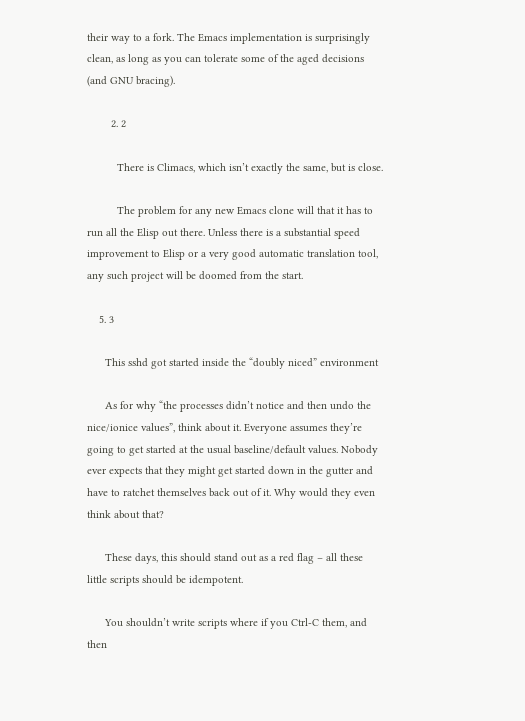their way to a fork. The Emacs implementation is surprisingly clean, as long as you can tolerate some of the aged decisions (and GNU bracing).

        2. 2

          There is Climacs, which isn’t exactly the same, but is close.

          The problem for any new Emacs clone will that it has to run all the Elisp out there. Unless there is a substantial speed improvement to Elisp or a very good automatic translation tool, any such project will be doomed from the start.

    5. 3

      This sshd got started inside the “doubly niced” environment

      As for why “the processes didn’t notice and then undo the nice/ionice values”, think about it. Everyone assumes they’re going to get started at the usual baseline/default values. Nobody ever expects that they might get started down in the gutter and have to ratchet themselves back out of it. Why would they even think about that?

      These days, this should stand out as a red flag – all these little scripts should be idempotent.

      You shouldn’t write scripts where if you Ctrl-C them, and then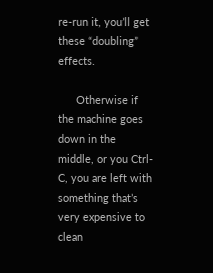re-run it, you’ll get these “doubling” effects.

      Otherwise if the machine goes down in the middle, or you Ctrl-C, you are left with something that’s very expensive to clean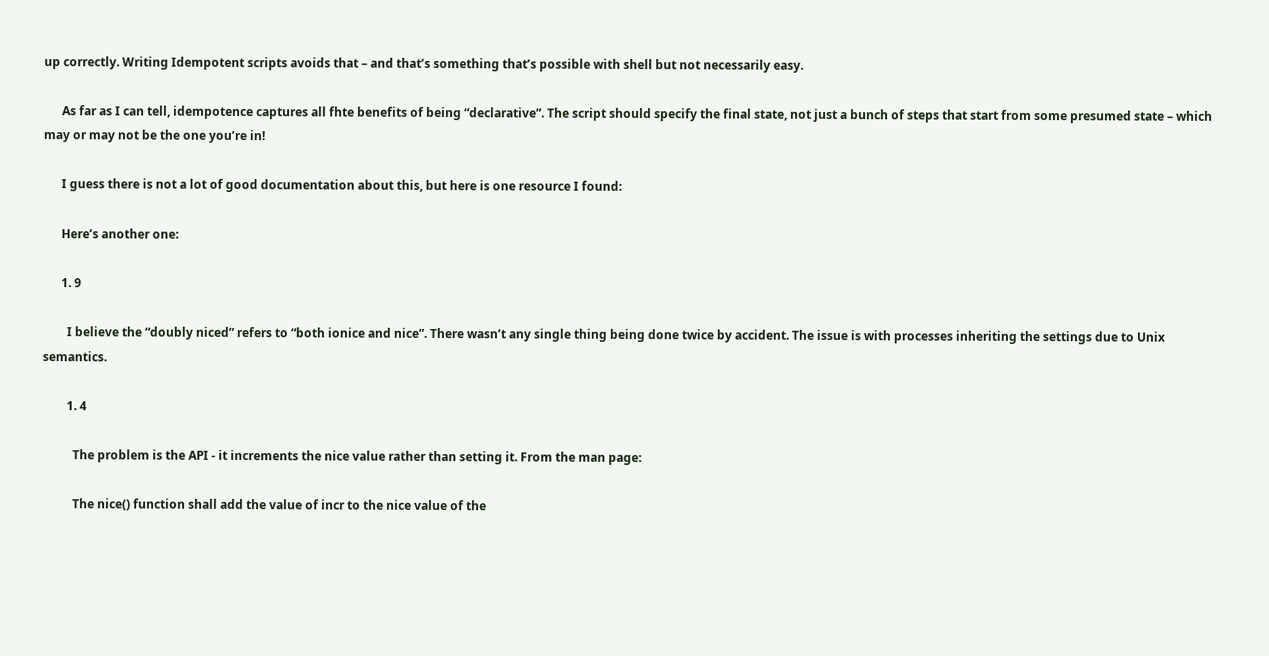up correctly. Writing Idempotent scripts avoids that – and that’s something that’s possible with shell but not necessarily easy.

      As far as I can tell, idempotence captures all fhte benefits of being “declarative”. The script should specify the final state, not just a bunch of steps that start from some presumed state – which may or may not be the one you’re in!

      I guess there is not a lot of good documentation about this, but here is one resource I found:

      Here’s another one:

      1. 9

        I believe the “doubly niced” refers to “both ionice and nice”. There wasn’t any single thing being done twice by accident. The issue is with processes inheriting the settings due to Unix semantics.

        1. 4

          The problem is the API - it increments the nice value rather than setting it. From the man page:

          The nice() function shall add the value of incr to the nice value of the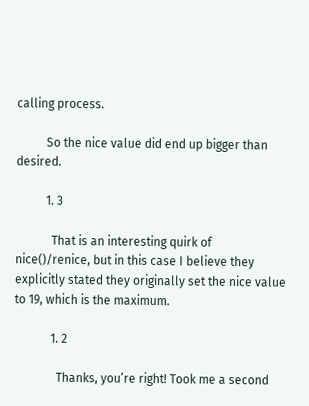calling process.

          So the nice value did end up bigger than desired.

          1. 3

            That is an interesting quirk of nice()/renice, but in this case I believe they explicitly stated they originally set the nice value to 19, which is the maximum.

            1. 2

              Thanks, you’re right! Took me a second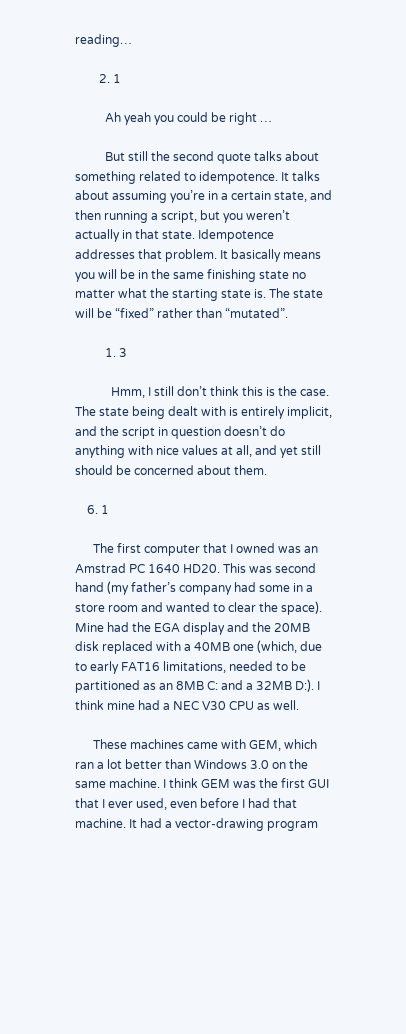reading…

        2. 1

          Ah yeah you could be right …

          But still the second quote talks about something related to idempotence. It talks about assuming you’re in a certain state, and then running a script, but you weren’t actually in that state. Idempotence addresses that problem. It basically means you will be in the same finishing state no matter what the starting state is. The state will be “fixed” rather than “mutated”.

          1. 3

            Hmm, I still don’t think this is the case. The state being dealt with is entirely implicit, and the script in question doesn’t do anything with nice values at all, and yet still should be concerned about them.

    6. 1

      The first computer that I owned was an Amstrad PC 1640 HD20. This was second hand (my father’s company had some in a store room and wanted to clear the space). Mine had the EGA display and the 20MB disk replaced with a 40MB one (which, due to early FAT16 limitations, needed to be partitioned as an 8MB C: and a 32MB D:). I think mine had a NEC V30 CPU as well.

      These machines came with GEM, which ran a lot better than Windows 3.0 on the same machine. I think GEM was the first GUI that I ever used, even before I had that machine. It had a vector-drawing program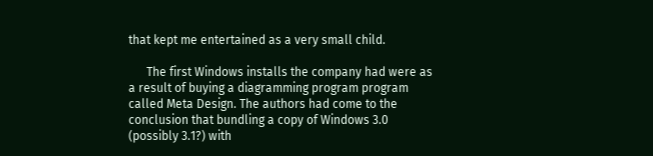that kept me entertained as a very small child.

      The first Windows installs the company had were as a result of buying a diagramming program program called Meta Design. The authors had come to the conclusion that bundling a copy of Windows 3.0 (possibly 3.1?) with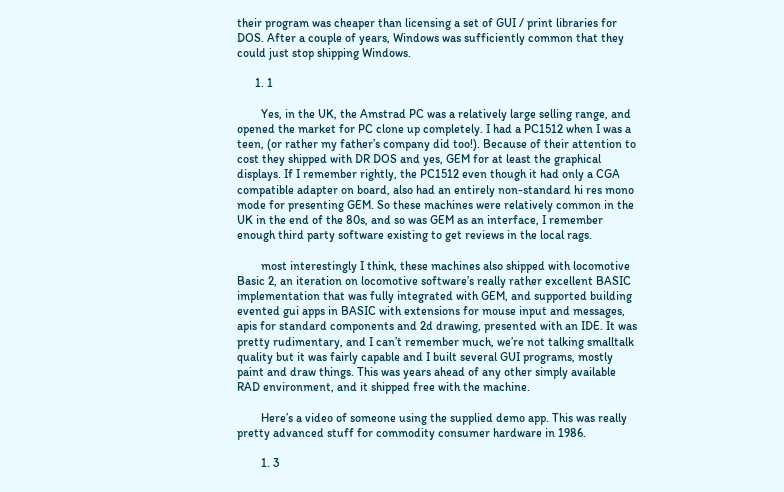their program was cheaper than licensing a set of GUI / print libraries for DOS. After a couple of years, Windows was sufficiently common that they could just stop shipping Windows.

      1. 1

        Yes, in the UK, the Amstrad PC was a relatively large selling range, and opened the market for PC clone up completely. I had a PC1512 when I was a teen, (or rather my father’s company did too!). Because of their attention to cost they shipped with DR DOS and yes, GEM for at least the graphical displays. If I remember rightly, the PC1512 even though it had only a CGA compatible adapter on board, also had an entirely non-standard hi res mono mode for presenting GEM. So these machines were relatively common in the UK in the end of the 80s, and so was GEM as an interface, I remember enough third party software existing to get reviews in the local rags.

        most interestingly I think, these machines also shipped with locomotive Basic 2, an iteration on locomotive software’s really rather excellent BASIC implementation that was fully integrated with GEM, and supported building evented gui apps in BASIC with extensions for mouse input and messages, apis for standard components and 2d drawing, presented with an IDE. It was pretty rudimentary, and I can’t remember much, we’re not talking smalltalk quality but it was fairly capable and I built several GUI programs, mostly paint and draw things. This was years ahead of any other simply available RAD environment, and it shipped free with the machine.

        Here’s a video of someone using the supplied demo app. This was really pretty advanced stuff for commodity consumer hardware in 1986.

        1. 3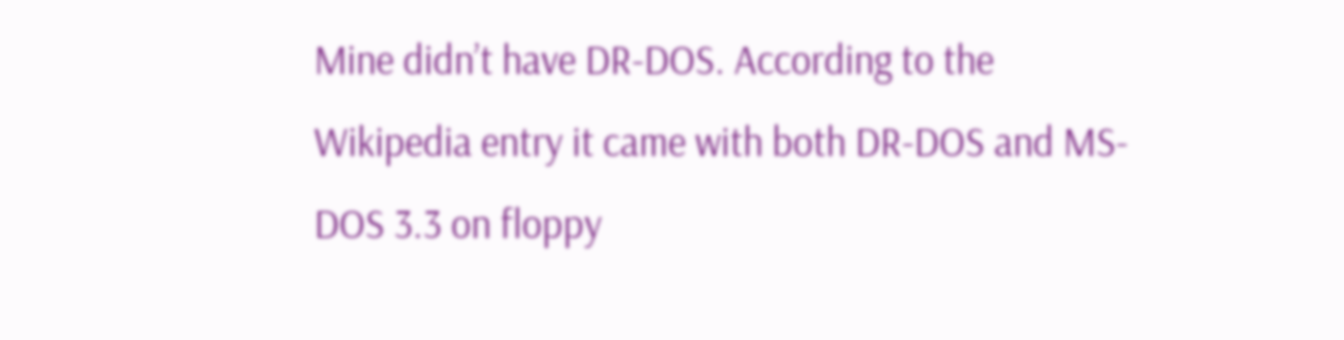Mine didn’t have DR-DOS. According to the Wikipedia entry it came with both DR-DOS and MS-DOS 3.3 on floppy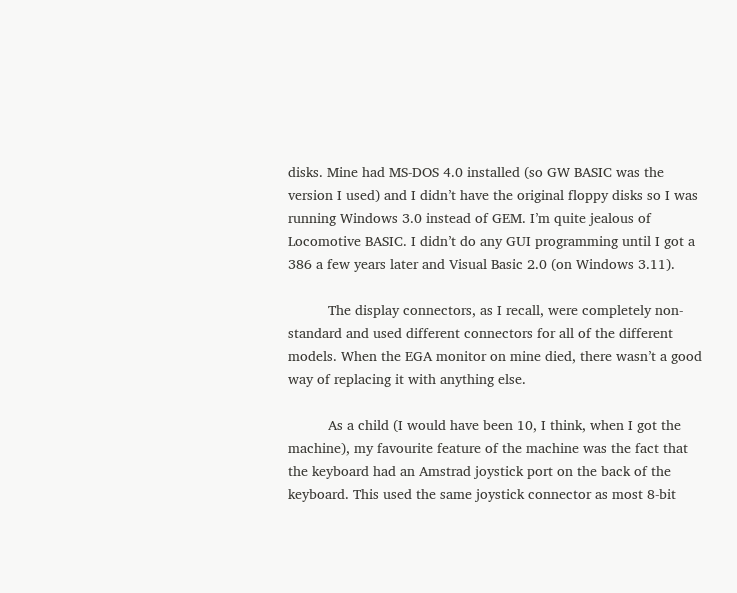disks. Mine had MS-DOS 4.0 installed (so GW BASIC was the version I used) and I didn’t have the original floppy disks so I was running Windows 3.0 instead of GEM. I’m quite jealous of Locomotive BASIC. I didn’t do any GUI programming until I got a 386 a few years later and Visual Basic 2.0 (on Windows 3.11).

          The display connectors, as I recall, were completely non-standard and used different connectors for all of the different models. When the EGA monitor on mine died, there wasn’t a good way of replacing it with anything else.

          As a child (I would have been 10, I think, when I got the machine), my favourite feature of the machine was the fact that the keyboard had an Amstrad joystick port on the back of the keyboard. This used the same joystick connector as most 8-bit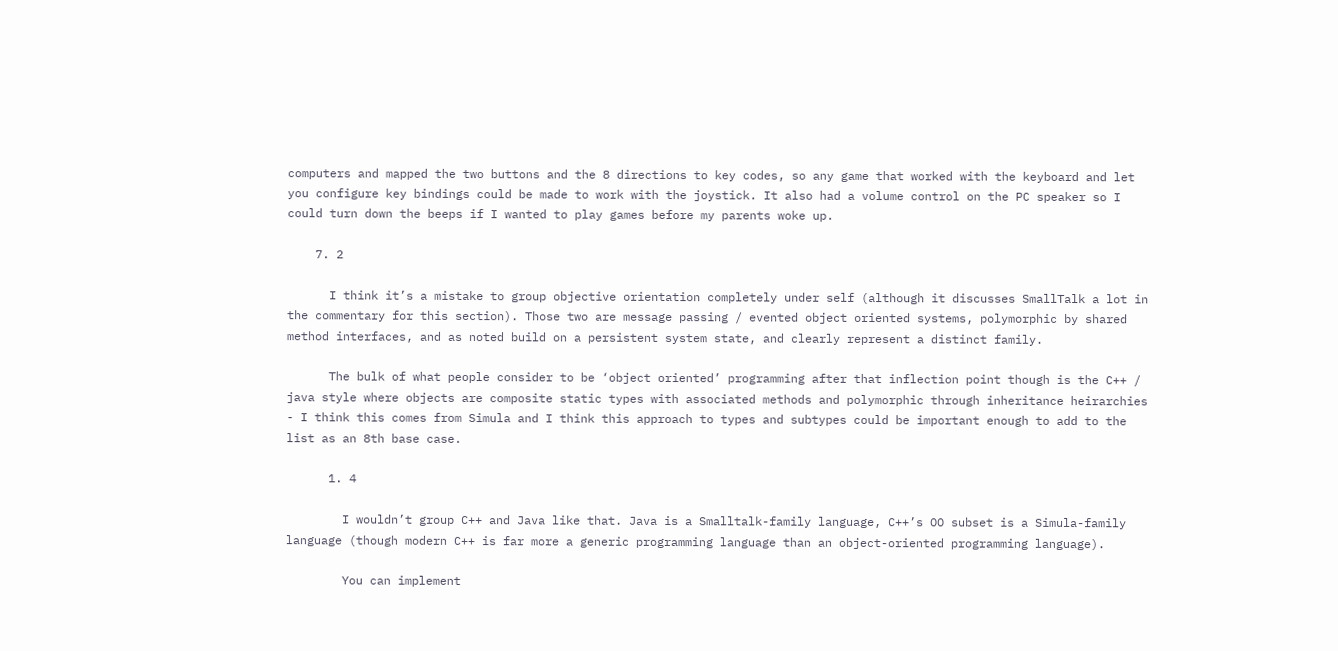computers and mapped the two buttons and the 8 directions to key codes, so any game that worked with the keyboard and let you configure key bindings could be made to work with the joystick. It also had a volume control on the PC speaker so I could turn down the beeps if I wanted to play games before my parents woke up.

    7. 2

      I think it’s a mistake to group objective orientation completely under self (although it discusses SmallTalk a lot in the commentary for this section). Those two are message passing / evented object oriented systems, polymorphic by shared method interfaces, and as noted build on a persistent system state, and clearly represent a distinct family.

      The bulk of what people consider to be ‘object oriented’ programming after that inflection point though is the C++ / java style where objects are composite static types with associated methods and polymorphic through inheritance heirarchies - I think this comes from Simula and I think this approach to types and subtypes could be important enough to add to the list as an 8th base case.

      1. 4

        I wouldn’t group C++ and Java like that. Java is a Smalltalk-family language, C++’s OO subset is a Simula-family language (though modern C++ is far more a generic programming language than an object-oriented programming language).

        You can implement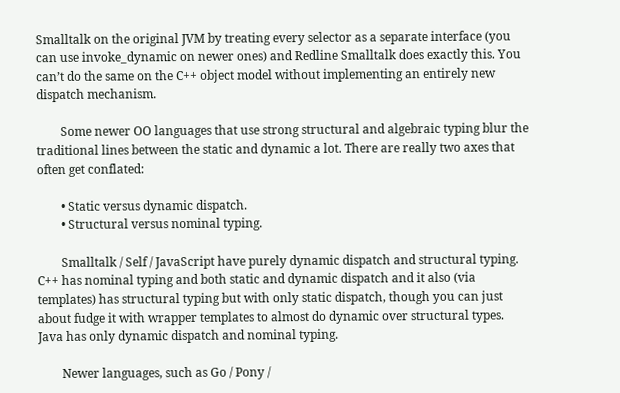Smalltalk on the original JVM by treating every selector as a separate interface (you can use invoke_dynamic on newer ones) and Redline Smalltalk does exactly this. You can’t do the same on the C++ object model without implementing an entirely new dispatch mechanism.

        Some newer OO languages that use strong structural and algebraic typing blur the traditional lines between the static and dynamic a lot. There are really two axes that often get conflated:

        • Static versus dynamic dispatch.
        • Structural versus nominal typing.

        Smalltalk / Self / JavaScript have purely dynamic dispatch and structural typing. C++ has nominal typing and both static and dynamic dispatch and it also (via templates) has structural typing but with only static dispatch, though you can just about fudge it with wrapper templates to almost do dynamic over structural types. Java has only dynamic dispatch and nominal typing.

        Newer languages, such as Go / Pony /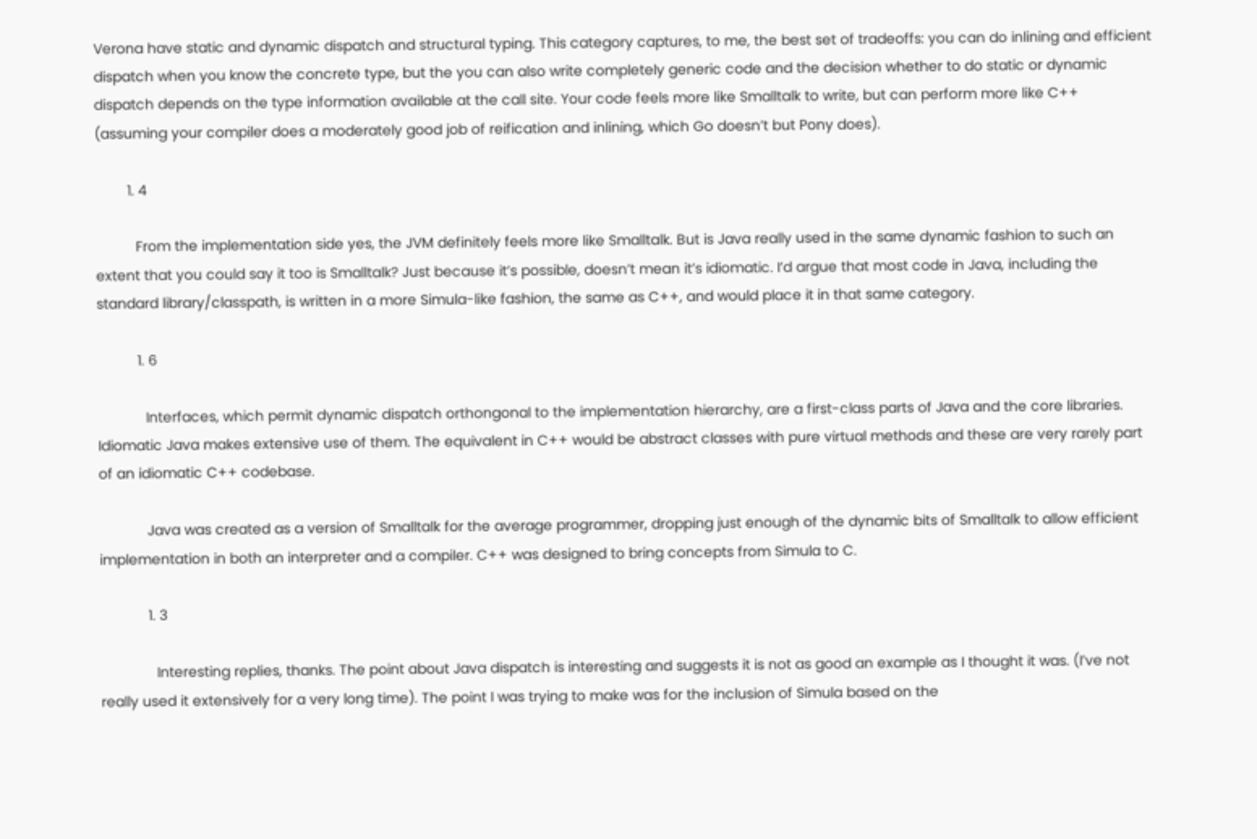Verona have static and dynamic dispatch and structural typing. This category captures, to me, the best set of tradeoffs: you can do inlining and efficient dispatch when you know the concrete type, but the you can also write completely generic code and the decision whether to do static or dynamic dispatch depends on the type information available at the call site. Your code feels more like Smalltalk to write, but can perform more like C++ (assuming your compiler does a moderately good job of reification and inlining, which Go doesn’t but Pony does).

        1. 4

          From the implementation side yes, the JVM definitely feels more like Smalltalk. But is Java really used in the same dynamic fashion to such an extent that you could say it too is Smalltalk? Just because it’s possible, doesn’t mean it’s idiomatic. I’d argue that most code in Java, including the standard library/classpath, is written in a more Simula-like fashion, the same as C++, and would place it in that same category.

          1. 6

            Interfaces, which permit dynamic dispatch orthongonal to the implementation hierarchy, are a first-class parts of Java and the core libraries. Idiomatic Java makes extensive use of them. The equivalent in C++ would be abstract classes with pure virtual methods and these are very rarely part of an idiomatic C++ codebase.

            Java was created as a version of Smalltalk for the average programmer, dropping just enough of the dynamic bits of Smalltalk to allow efficient implementation in both an interpreter and a compiler. C++ was designed to bring concepts from Simula to C.

            1. 3

              Interesting replies, thanks. The point about Java dispatch is interesting and suggests it is not as good an example as I thought it was. (I’ve not really used it extensively for a very long time). The point I was trying to make was for the inclusion of Simula based on the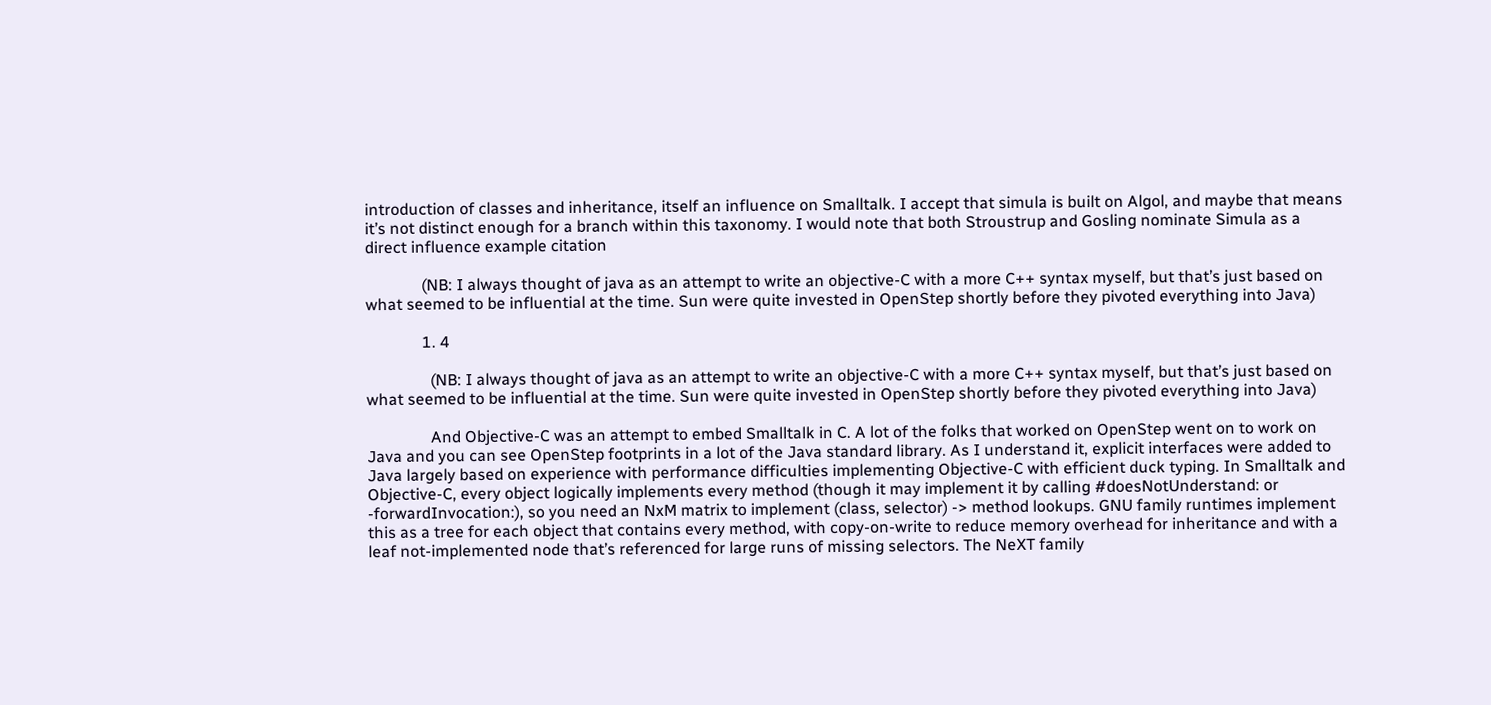introduction of classes and inheritance, itself an influence on Smalltalk. I accept that simula is built on Algol, and maybe that means it’s not distinct enough for a branch within this taxonomy. I would note that both Stroustrup and Gosling nominate Simula as a direct influence example citation

              (NB: I always thought of java as an attempt to write an objective-C with a more C++ syntax myself, but that’s just based on what seemed to be influential at the time. Sun were quite invested in OpenStep shortly before they pivoted everything into Java)

              1. 4

                (NB: I always thought of java as an attempt to write an objective-C with a more C++ syntax myself, but that’s just based on what seemed to be influential at the time. Sun were quite invested in OpenStep shortly before they pivoted everything into Java)

                And Objective-C was an attempt to embed Smalltalk in C. A lot of the folks that worked on OpenStep went on to work on Java and you can see OpenStep footprints in a lot of the Java standard library. As I understand it, explicit interfaces were added to Java largely based on experience with performance difficulties implementing Objective-C with efficient duck typing. In Smalltalk and Objective-C, every object logically implements every method (though it may implement it by calling #doesNotUnderstand: or -forwardInvocation:), so you need an NxM matrix to implement (class, selector) -> method lookups. GNU family runtimes implement this as a tree for each object that contains every method, with copy-on-write to reduce memory overhead for inheritance and with a leaf not-implemented node that’s referenced for large runs of missing selectors. The NeXT family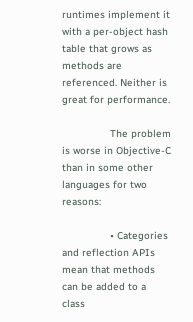runtimes implement it with a per-object hash table that grows as methods are referenced. Neither is great for performance.

                The problem is worse in Objective-C than in some other languages for two reasons:

                • Categories and reflection APIs mean that methods can be added to a class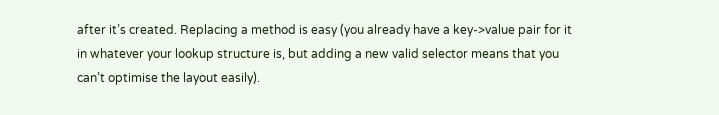after it’s created. Replacing a method is easy (you already have a key->value pair for it in whatever your lookup structure is, but adding a new valid selector means that you can’t optimise the layout easily).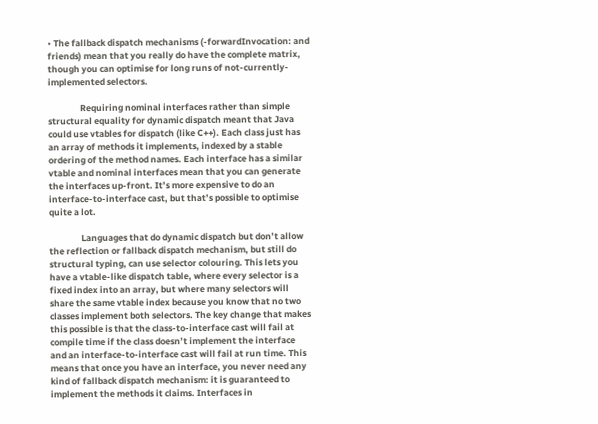• The fallback dispatch mechanisms (-forwardInvocation: and friends) mean that you really do have the complete matrix, though you can optimise for long runs of not-currently-implemented selectors.

                Requiring nominal interfaces rather than simple structural equality for dynamic dispatch meant that Java could use vtables for dispatch (like C++). Each class just has an array of methods it implements, indexed by a stable ordering of the method names. Each interface has a similar vtable and nominal interfaces mean that you can generate the interfaces up-front. It’s more expensive to do an interface-to-interface cast, but that’s possible to optimise quite a lot.

                Languages that do dynamic dispatch but don’t allow the reflection or fallback dispatch mechanism, but still do structural typing, can use selector colouring. This lets you have a vtable-like dispatch table, where every selector is a fixed index into an array, but where many selectors will share the same vtable index because you know that no two classes implement both selectors. The key change that makes this possible is that the class-to-interface cast will fail at compile time if the class doesn’t implement the interface and an interface-to-interface cast will fail at run time. This means that once you have an interface, you never need any kind of fallback dispatch mechanism: it is guaranteed to implement the methods it claims. Interfaces in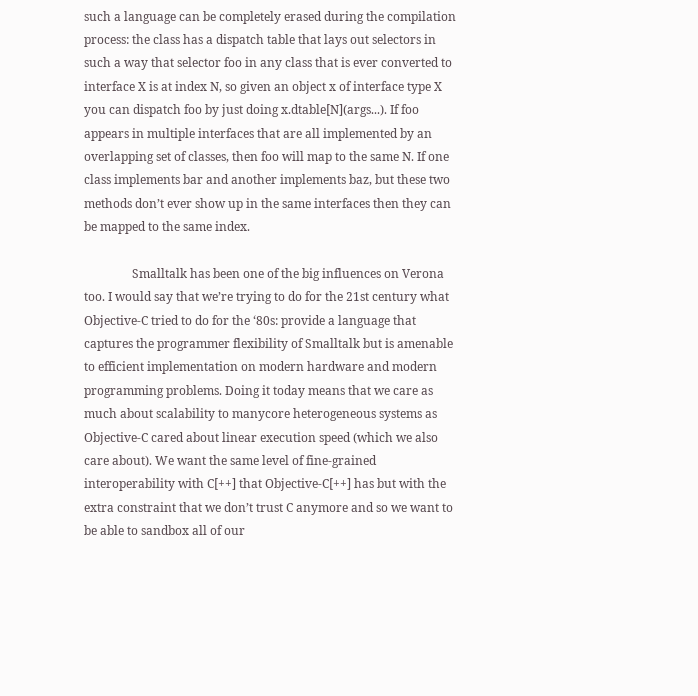such a language can be completely erased during the compilation process: the class has a dispatch table that lays out selectors in such a way that selector foo in any class that is ever converted to interface X is at index N, so given an object x of interface type X you can dispatch foo by just doing x.dtable[N](args...). If foo appears in multiple interfaces that are all implemented by an overlapping set of classes, then foo will map to the same N. If one class implements bar and another implements baz, but these two methods don’t ever show up in the same interfaces then they can be mapped to the same index.

                Smalltalk has been one of the big influences on Verona too. I would say that we’re trying to do for the 21st century what Objective-C tried to do for the ‘80s: provide a language that captures the programmer flexibility of Smalltalk but is amenable to efficient implementation on modern hardware and modern programming problems. Doing it today means that we care as much about scalability to manycore heterogeneous systems as Objective-C cared about linear execution speed (which we also care about). We want the same level of fine-grained interoperability with C[++] that Objective-C[++] has but with the extra constraint that we don’t trust C anymore and so we want to be able to sandbox all of our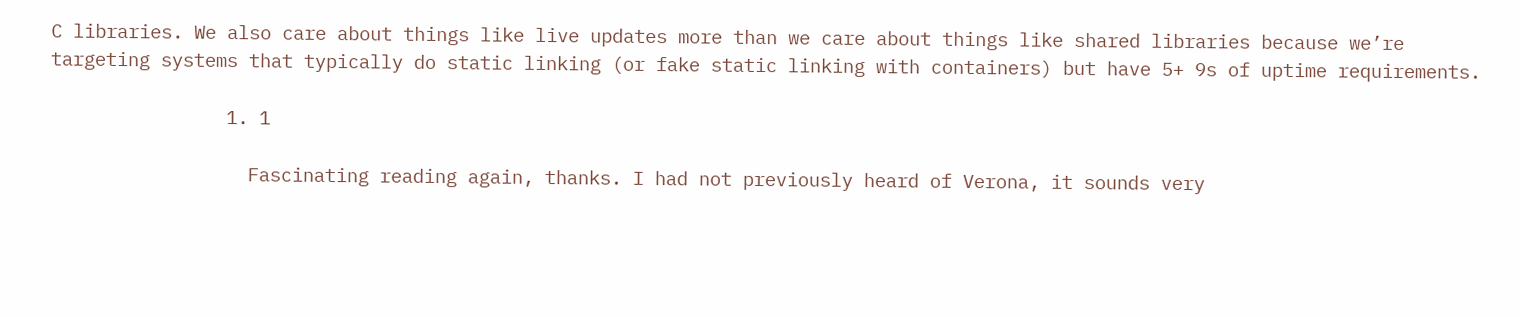C libraries. We also care about things like live updates more than we care about things like shared libraries because we’re targeting systems that typically do static linking (or fake static linking with containers) but have 5+ 9s of uptime requirements.

                1. 1

                  Fascinating reading again, thanks. I had not previously heard of Verona, it sounds very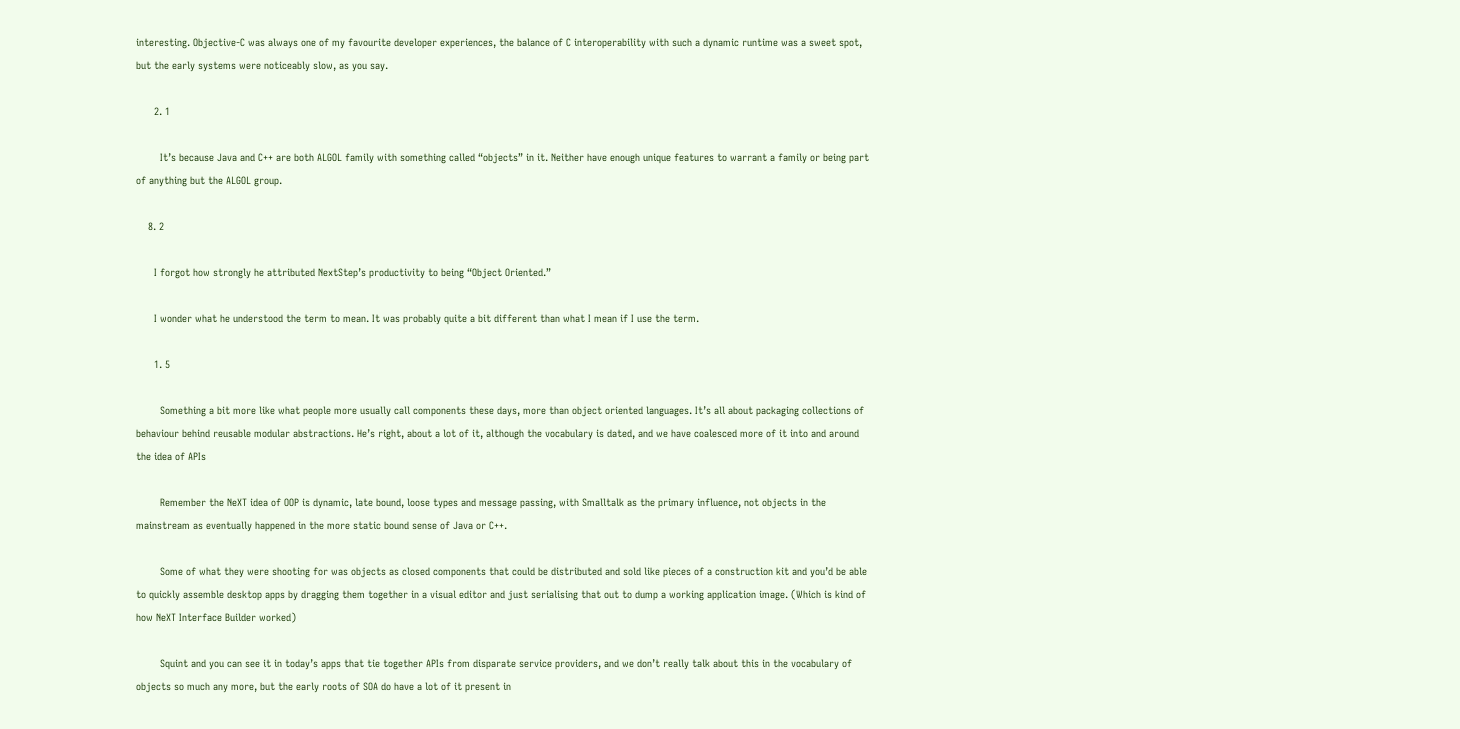interesting. Objective-C was always one of my favourite developer experiences, the balance of C interoperability with such a dynamic runtime was a sweet spot, but the early systems were noticeably slow, as you say.

      2. 1

        It’s because Java and C++ are both ALGOL family with something called “objects” in it. Neither have enough unique features to warrant a family or being part of anything but the ALGOL group.

    8. 2

      I forgot how strongly he attributed NextStep’s productivity to being “Object Oriented.”

      I wonder what he understood the term to mean. It was probably quite a bit different than what I mean if I use the term.

      1. 5

        Something a bit more like what people more usually call components these days, more than object oriented languages. It’s all about packaging collections of behaviour behind reusable modular abstractions. He’s right, about a lot of it, although the vocabulary is dated, and we have coalesced more of it into and around the idea of APIs

        Remember the NeXT idea of OOP is dynamic, late bound, loose types and message passing, with Smalltalk as the primary influence, not objects in the mainstream as eventually happened in the more static bound sense of Java or C++.

        Some of what they were shooting for was objects as closed components that could be distributed and sold like pieces of a construction kit and you’d be able to quickly assemble desktop apps by dragging them together in a visual editor and just serialising that out to dump a working application image. (Which is kind of how NeXT Interface Builder worked)

        Squint and you can see it in today’s apps that tie together APIs from disparate service providers, and we don’t really talk about this in the vocabulary of objects so much any more, but the early roots of SOA do have a lot of it present in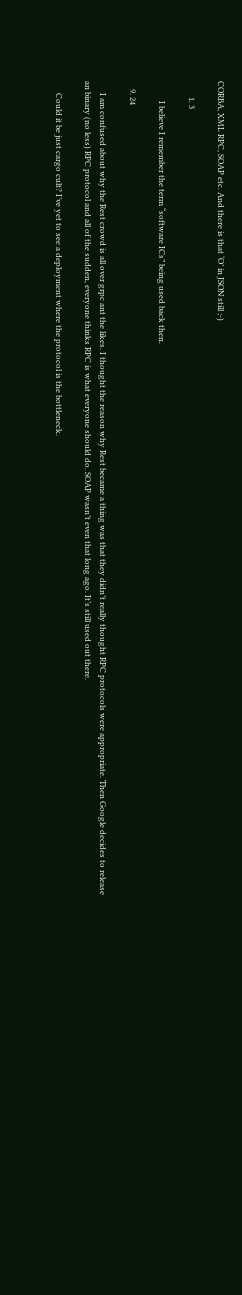CORBA, XML RPC, SOAP etc. And there is that ‘O’ in JSON still ;-)

        1. 3

          I believe I remember the term “software ICs” being used back then.

    9. 24

      I am confused about why the Rest crowd is all over grpc ant the likes. I thought the reason why Rest became a thing was that they didn’t really thought RPC protocols were appropriate. Then Google decides to release an binary (no less) RPC protocol and all of the sudden, everyone thinks RPC is what everyone should do. SOAP wasn’t even that long ago. It’s still used out there.

      Could it be just cargo cult? I’ve yet to see a deployment where the protocol is the bottleneck.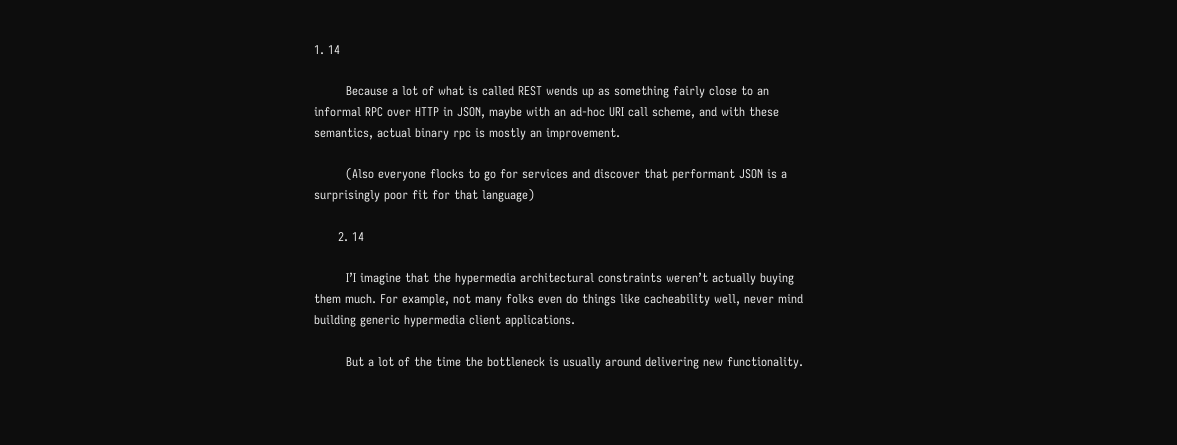1. 14

        Because a lot of what is called REST wends up as something fairly close to an informal RPC over HTTP in JSON, maybe with an ad-hoc URI call scheme, and with these semantics, actual binary rpc is mostly an improvement.

        (Also everyone flocks to go for services and discover that performant JSON is a surprisingly poor fit for that language)

      2. 14

        I’I imagine that the hypermedia architectural constraints weren’t actually buying them much. For example, not many folks even do things like cacheability well, never mind building generic hypermedia client applications.

        But a lot of the time the bottleneck is usually around delivering new functionality.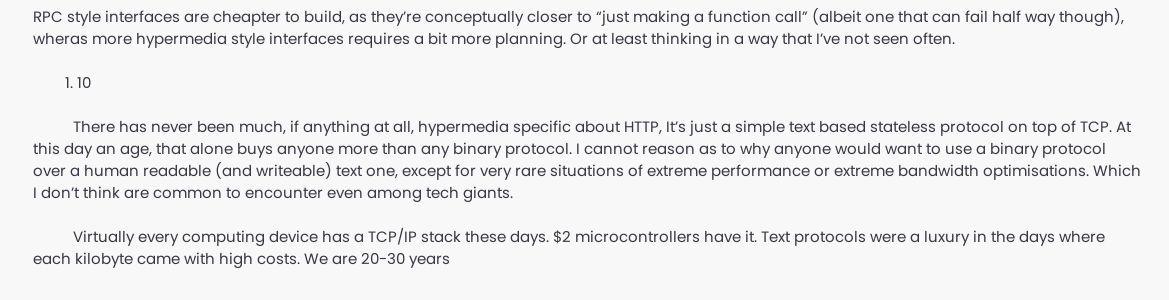RPC style interfaces are cheapter to build, as they’re conceptually closer to “just making a function call” (albeit one that can fail half way though), wheras more hypermedia style interfaces requires a bit more planning. Or at least thinking in a way that I’ve not seen often.

        1. 10

          There has never been much, if anything at all, hypermedia specific about HTTP, It’s just a simple text based stateless protocol on top of TCP. At this day an age, that alone buys anyone more than any binary protocol. I cannot reason as to why anyone would want to use a binary protocol over a human readable (and writeable) text one, except for very rare situations of extreme performance or extreme bandwidth optimisations. Which I don’t think are common to encounter even among tech giants.

          Virtually every computing device has a TCP/IP stack these days. $2 microcontrollers have it. Text protocols were a luxury in the days where each kilobyte came with high costs. We are 20-30 years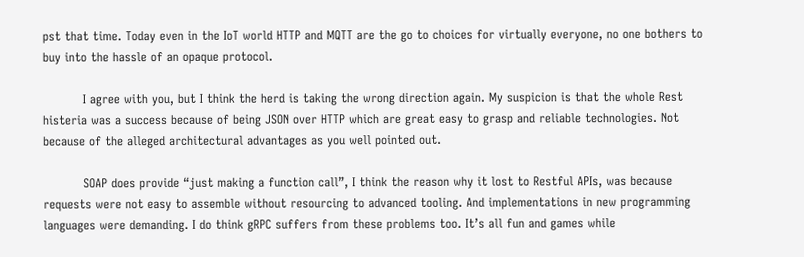pst that time. Today even in the IoT world HTTP and MQTT are the go to choices for virtually everyone, no one bothers to buy into the hassle of an opaque protocol.

          I agree with you, but I think the herd is taking the wrong direction again. My suspicion is that the whole Rest histeria was a success because of being JSON over HTTP which are great easy to grasp and reliable technologies. Not because of the alleged architectural advantages as you well pointed out.

          SOAP does provide “just making a function call”, I think the reason why it lost to Restful APIs, was because requests were not easy to assemble without resourcing to advanced tooling. And implementations in new programming languages were demanding. I do think gRPC suffers from these problems too. It’s all fun and games while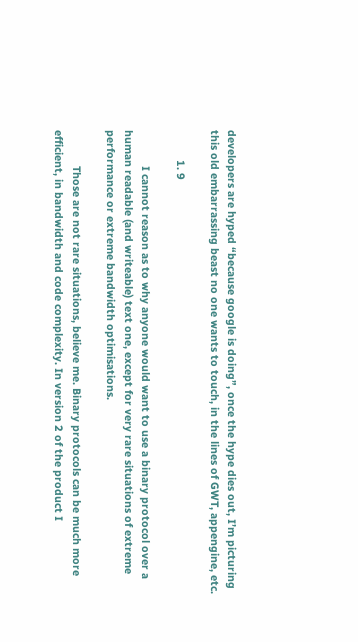developers are hyped “because google is doing”, once the hype dies out, I’m picturing this old embarrassing beast no one wants to touch, in the lines of GWT, appengine, etc.

          1. 9

            I cannot reason as to why anyone would want to use a binary protocol over a human readable (and writeable) text one, except for very rare situations of extreme performance or extreme bandwidth optimisations.

            Those are not rare situations, believe me. Binary protocols can be much more efficient, in bandwidth and code complexity. In version 2 of the product I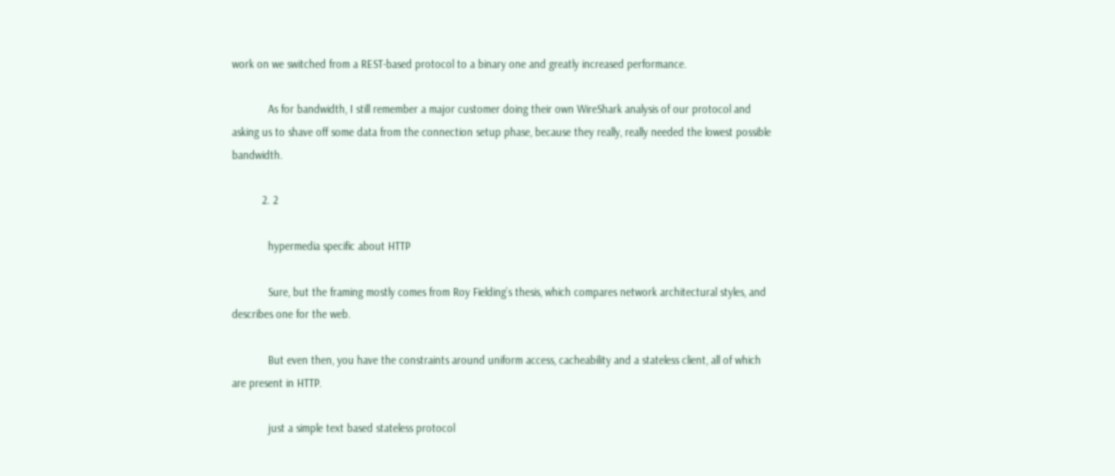work on we switched from a REST-based protocol to a binary one and greatly increased performance.

            As for bandwidth, I still remember a major customer doing their own WireShark analysis of our protocol and asking us to shave off some data from the connection setup phase, because they really, really needed the lowest possible bandwidth.

          2. 2

            hypermedia specific about HTTP

            Sure, but the framing mostly comes from Roy Fielding’s thesis, which compares network architectural styles, and describes one for the web.

            But even then, you have the constraints around uniform access, cacheability and a stateless client, all of which are present in HTTP.

            just a simple text based stateless protocol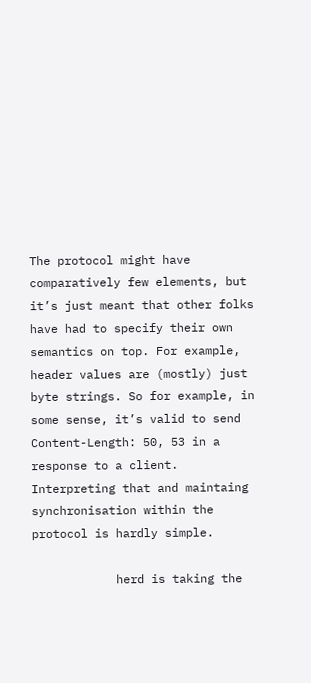The protocol might have comparatively few elements, but it’s just meant that other folks have had to specify their own semantics on top. For example, header values are (mostly) just byte strings. So for example, in some sense, it’s valid to send Content-Length: 50, 53 in a response to a client. Interpreting that and maintaing synchronisation within the protocol is hardly simple.

            herd is taking the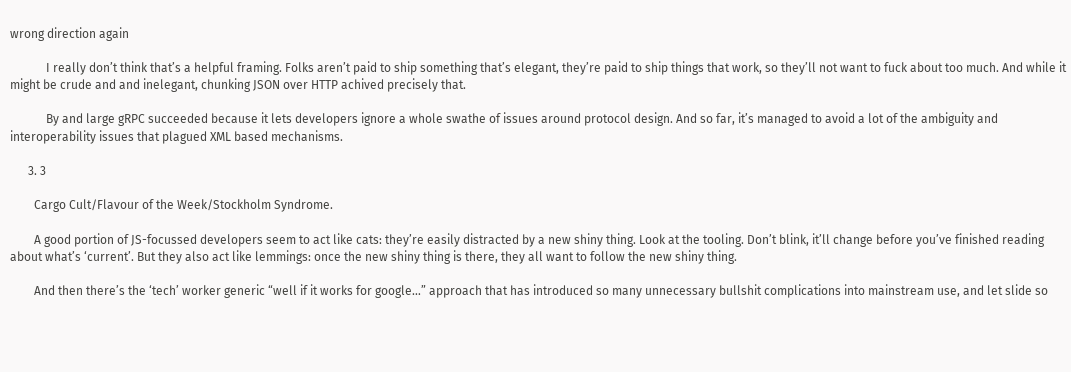wrong direction again

            I really don’t think that’s a helpful framing. Folks aren’t paid to ship something that’s elegant, they’re paid to ship things that work, so they’ll not want to fuck about too much. And while it might be crude and and inelegant, chunking JSON over HTTP achived precisely that.

            By and large gRPC succeeded because it lets developers ignore a whole swathe of issues around protocol design. And so far, it’s managed to avoid a lot of the ambiguity and interoperability issues that plagued XML based mechanisms.

      3. 3

        Cargo Cult/Flavour of the Week/Stockholm Syndrome.

        A good portion of JS-focussed developers seem to act like cats: they’re easily distracted by a new shiny thing. Look at the tooling. Don’t blink, it’ll change before you’ve finished reading about what’s ‘current’. But they also act like lemmings: once the new shiny thing is there, they all want to follow the new shiny thing.

        And then there’s the ‘tech’ worker generic “well if it works for google…” approach that has introduced so many unnecessary bullshit complications into mainstream use, and let slide so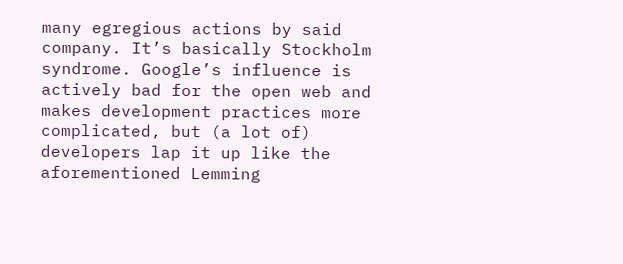many egregious actions by said company. It’s basically Stockholm syndrome. Google’s influence is actively bad for the open web and makes development practices more complicated, but (a lot of) developers lap it up like the aforementioned Lemming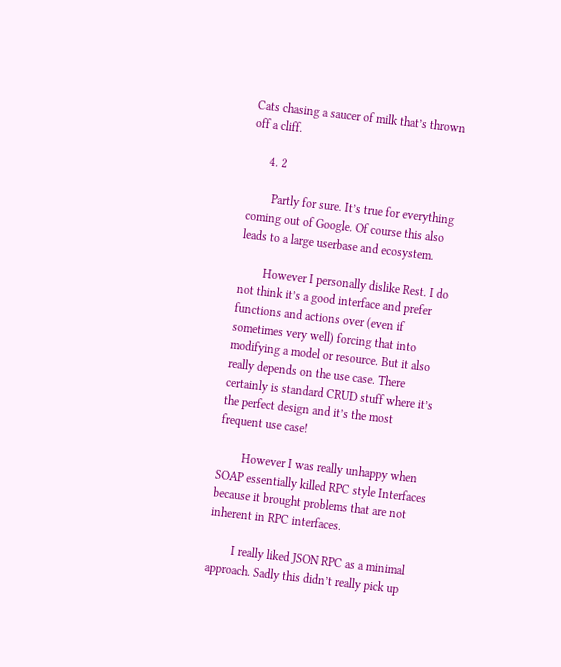Cats chasing a saucer of milk that’s thrown off a cliff.

      4. 2

        Partly for sure. It’s true for everything coming out of Google. Of course this also leads to a large userbase and ecosystem.

        However I personally dislike Rest. I do not think it’s a good interface and prefer functions and actions over (even if sometimes very well) forcing that into modifying a model or resource. But it also really depends on the use case. There certainly is standard CRUD stuff where it’s the perfect design and it’s the most frequent use case!

        However I was really unhappy when SOAP essentially killed RPC style Interfaces because it brought problems that are not inherent in RPC interfaces.

        I really liked JSON RPC as a minimal approach. Sadly this didn’t really pick up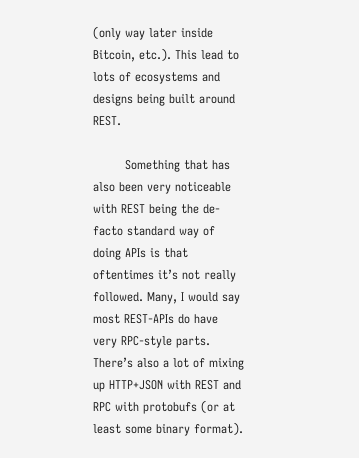(only way later inside Bitcoin, etc.). This lead to lots of ecosystems and designs being built around REST.

        Something that has also been very noticeable with REST being the de-facto standard way of doing APIs is that oftentimes it’s not really followed. Many, I would say most REST-APIs do have very RPC-style parts. There’s also a lot of mixing up HTTP+JSON with REST and RPC with protobufs (or at least some binary format).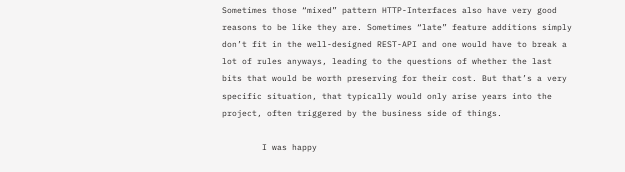Sometimes those “mixed” pattern HTTP-Interfaces also have very good reasons to be like they are. Sometimes “late” feature additions simply don’t fit in the well-designed REST-API and one would have to break a lot of rules anyways, leading to the questions of whether the last bits that would be worth preserving for their cost. But that’s a very specific situation, that typically would only arise years into the project, often triggered by the business side of things.

        I was happy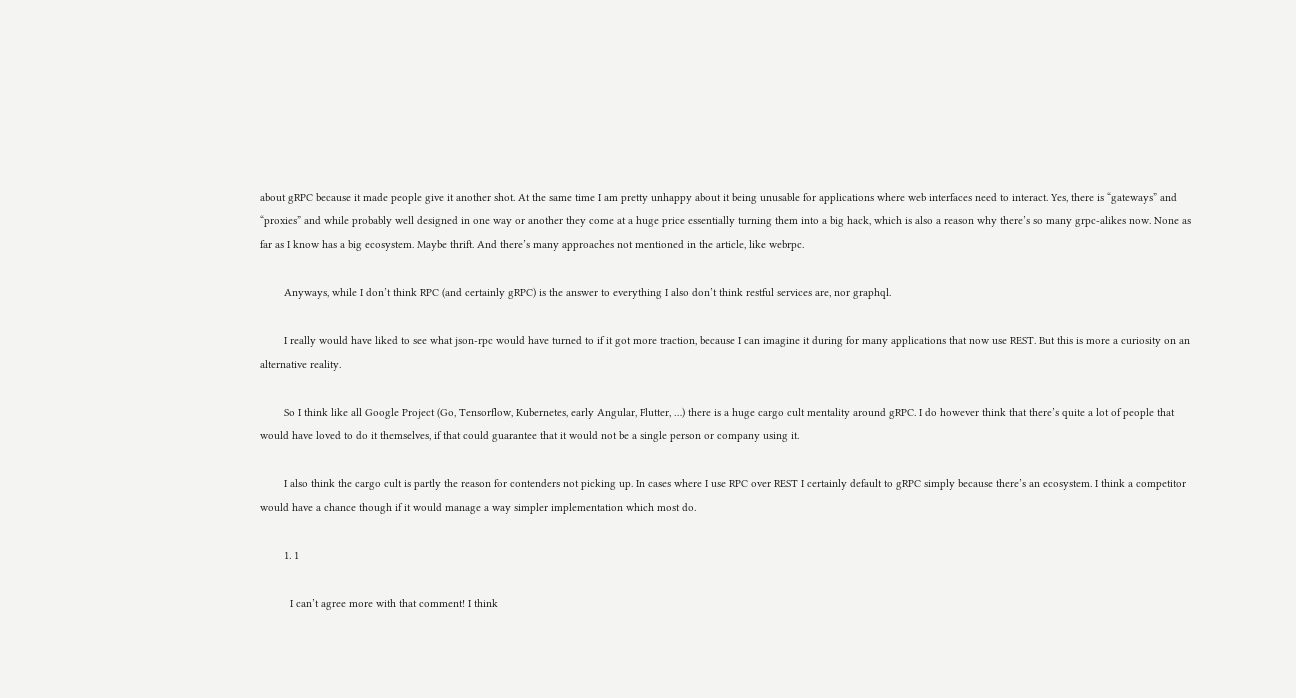about gRPC because it made people give it another shot. At the same time I am pretty unhappy about it being unusable for applications where web interfaces need to interact. Yes, there is “gateways” and “proxies” and while probably well designed in one way or another they come at a huge price essentially turning them into a big hack, which is also a reason why there’s so many grpc-alikes now. None as far as I know has a big ecosystem. Maybe thrift. And there’s many approaches not mentioned in the article, like webrpc.

        Anyways, while I don’t think RPC (and certainly gRPC) is the answer to everything I also don’t think restful services are, nor graphql.

        I really would have liked to see what json-rpc would have turned to if it got more traction, because I can imagine it during for many applications that now use REST. But this is more a curiosity on an alternative reality.

        So I think like all Google Project (Go, Tensorflow, Kubernetes, early Angular, Flutter, …) there is a huge cargo cult mentality around gRPC. I do however think that there’s quite a lot of people that would have loved to do it themselves, if that could guarantee that it would not be a single person or company using it.

        I also think the cargo cult is partly the reason for contenders not picking up. In cases where I use RPC over REST I certainly default to gRPC simply because there’s an ecosystem. I think a competitor would have a chance though if it would manage a way simpler implementation which most do.

        1. 1

          I can’t agree more with that comment! I think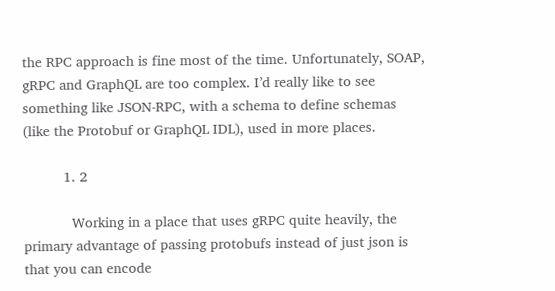the RPC approach is fine most of the time. Unfortunately, SOAP, gRPC and GraphQL are too complex. I’d really like to see something like JSON-RPC, with a schema to define schemas (like the Protobuf or GraphQL IDL), used in more places.

          1. 2

            Working in a place that uses gRPC quite heavily, the primary advantage of passing protobufs instead of just json is that you can encode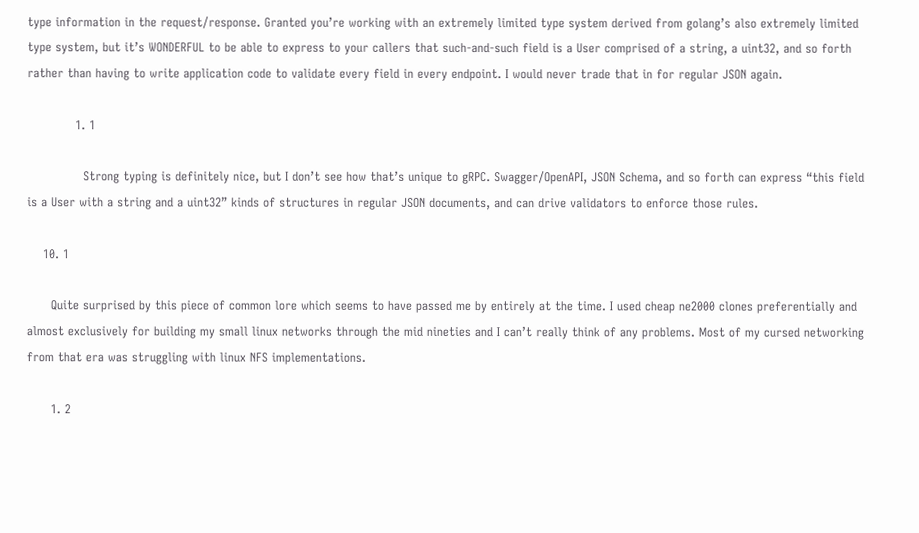type information in the request/response. Granted you’re working with an extremely limited type system derived from golang’s also extremely limited type system, but it’s WONDERFUL to be able to express to your callers that such-and-such field is a User comprised of a string, a uint32, and so forth rather than having to write application code to validate every field in every endpoint. I would never trade that in for regular JSON again.

            1. 1

              Strong typing is definitely nice, but I don’t see how that’s unique to gRPC. Swagger/OpenAPI, JSON Schema, and so forth can express “this field is a User with a string and a uint32” kinds of structures in regular JSON documents, and can drive validators to enforce those rules.

    10. 1

      Quite surprised by this piece of common lore which seems to have passed me by entirely at the time. I used cheap ne2000 clones preferentially and almost exclusively for building my small linux networks through the mid nineties and I can’t really think of any problems. Most of my cursed networking from that era was struggling with linux NFS implementations.

      1. 2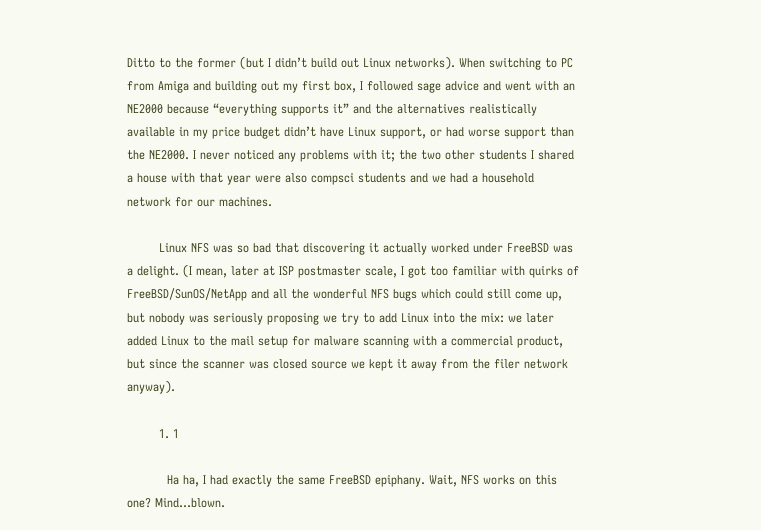Ditto to the former (but I didn’t build out Linux networks). When switching to PC from Amiga and building out my first box, I followed sage advice and went with an NE2000 because “everything supports it” and the alternatives realistically available in my price budget didn’t have Linux support, or had worse support than the NE2000. I never noticed any problems with it; the two other students I shared a house with that year were also compsci students and we had a household network for our machines.

        Linux NFS was so bad that discovering it actually worked under FreeBSD was a delight. (I mean, later at ISP postmaster scale, I got too familiar with quirks of FreeBSD/SunOS/NetApp and all the wonderful NFS bugs which could still come up, but nobody was seriously proposing we try to add Linux into the mix: we later added Linux to the mail setup for malware scanning with a commercial product, but since the scanner was closed source we kept it away from the filer network anyway).

        1. 1

          Ha ha, I had exactly the same FreeBSD epiphany. Wait, NFS works on this one? Mind…blown.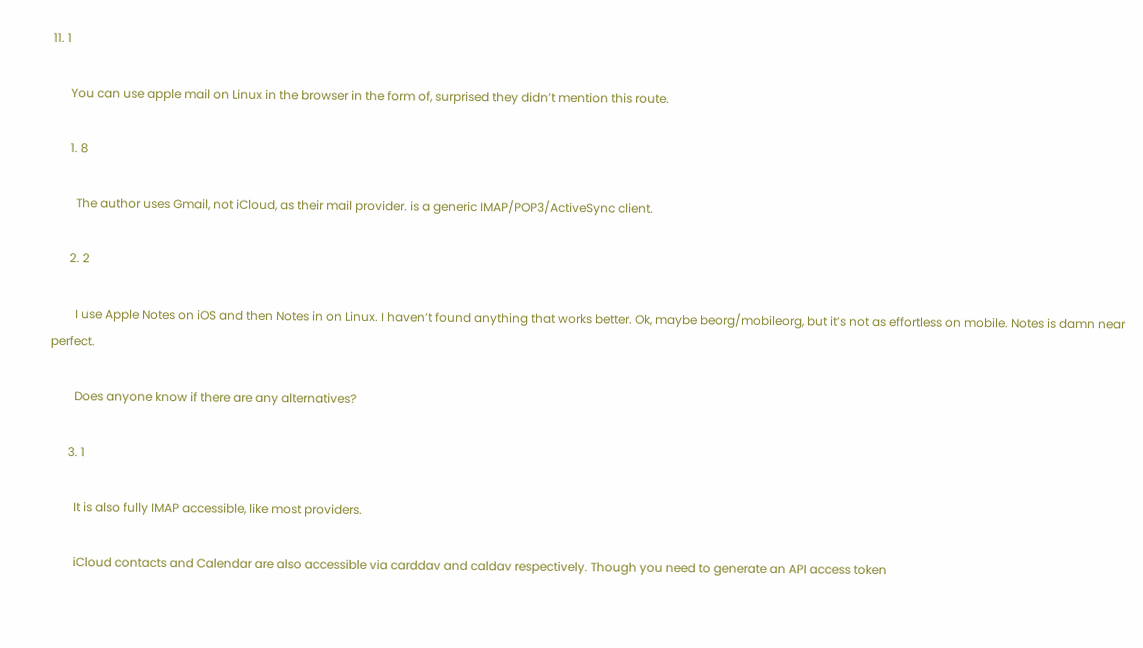11. 1

      You can use apple mail on Linux in the browser in the form of, surprised they didn’t mention this route.

      1. 8

        The author uses Gmail, not iCloud, as their mail provider. is a generic IMAP/POP3/ActiveSync client.

      2. 2

        I use Apple Notes on iOS and then Notes in on Linux. I haven’t found anything that works better. Ok, maybe beorg/mobileorg, but it’s not as effortless on mobile. Notes is damn near perfect.

        Does anyone know if there are any alternatives?

      3. 1

        It is also fully IMAP accessible, like most providers.

        iCloud contacts and Calendar are also accessible via carddav and caldav respectively. Though you need to generate an API access token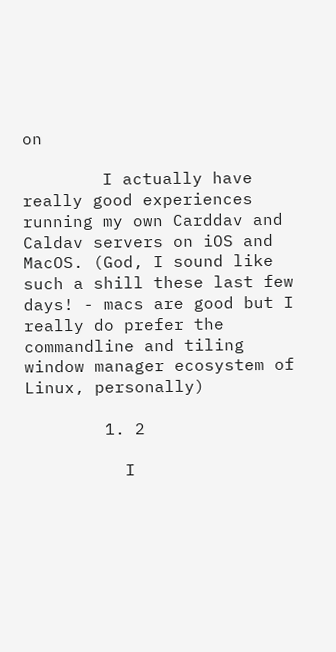on

        I actually have really good experiences running my own Carddav and Caldav servers on iOS and MacOS. (God, I sound like such a shill these last few days! - macs are good but I really do prefer the commandline and tiling window manager ecosystem of Linux, personally)

        1. 2

          I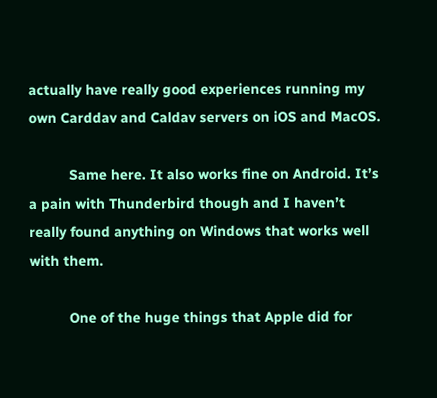actually have really good experiences running my own Carddav and Caldav servers on iOS and MacOS.

          Same here. It also works fine on Android. It’s a pain with Thunderbird though and I haven’t really found anything on Windows that works well with them.

          One of the huge things that Apple did for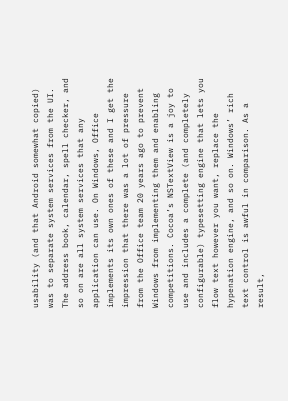usability (and that Android somewhat copied) was to separate system services from the UI. The address book, calendar, spell checker, and so on are all system services that any application can use. On Windows, Office implements its own ones of these and I get the impression that there was a lot of pressure from the Office team 20 years ago to prevent Windows from implementing them and enabling competitions. Cocoa’s NSTextView is a joy to use and includes a complete (and completely configurable) typesetting engine that lets you flow text however you want, replace the hypenation engine, and so on. Windows’ rich text control is awful in comparison. As a result,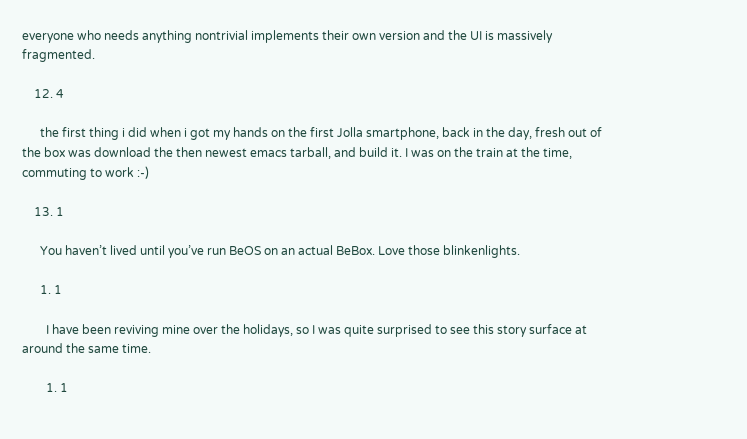everyone who needs anything nontrivial implements their own version and the UI is massively fragmented.

    12. 4

      the first thing i did when i got my hands on the first Jolla smartphone, back in the day, fresh out of the box was download the then newest emacs tarball, and build it. I was on the train at the time, commuting to work :-)

    13. 1

      You haven’t lived until you’ve run BeOS on an actual BeBox. Love those blinkenlights.

      1. 1

        I have been reviving mine over the holidays, so I was quite surprised to see this story surface at around the same time.

        1. 1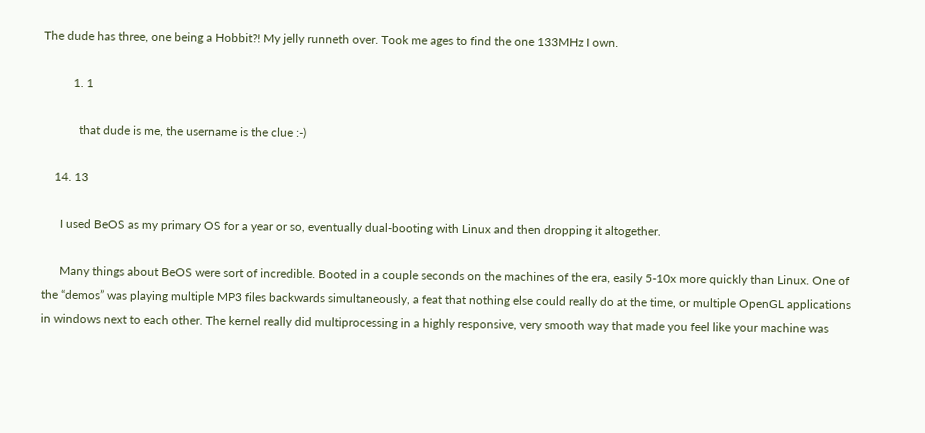The dude has three, one being a Hobbit?! My jelly runneth over. Took me ages to find the one 133MHz I own.

          1. 1

            that dude is me, the username is the clue :-)

    14. 13

      I used BeOS as my primary OS for a year or so, eventually dual-booting with Linux and then dropping it altogether.

      Many things about BeOS were sort of incredible. Booted in a couple seconds on the machines of the era, easily 5-10x more quickly than Linux. One of the “demos” was playing multiple MP3 files backwards simultaneously, a feat that nothing else could really do at the time, or multiple OpenGL applications in windows next to each other. The kernel really did multiprocessing in a highly responsive, very smooth way that made you feel like your machine was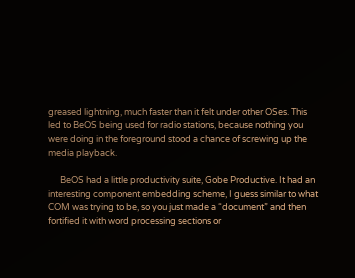greased lightning, much faster than it felt under other OSes. This led to BeOS being used for radio stations, because nothing you were doing in the foreground stood a chance of screwing up the media playback.

      BeOS had a little productivity suite, Gobe Productive. It had an interesting component embedding scheme, I guess similar to what COM was trying to be, so you just made a “document” and then fortified it with word processing sections or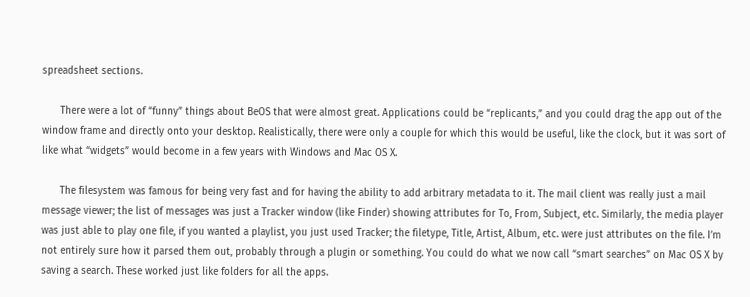spreadsheet sections.

      There were a lot of “funny” things about BeOS that were almost great. Applications could be “replicants,” and you could drag the app out of the window frame and directly onto your desktop. Realistically, there were only a couple for which this would be useful, like the clock, but it was sort of like what “widgets” would become in a few years with Windows and Mac OS X.

      The filesystem was famous for being very fast and for having the ability to add arbitrary metadata to it. The mail client was really just a mail message viewer; the list of messages was just a Tracker window (like Finder) showing attributes for To, From, Subject, etc. Similarly, the media player was just able to play one file, if you wanted a playlist, you just used Tracker; the filetype, Title, Artist, Album, etc. were just attributes on the file. I’m not entirely sure how it parsed them out, probably through a plugin or something. You could do what we now call “smart searches” on Mac OS X by saving a search. These worked just like folders for all the apps.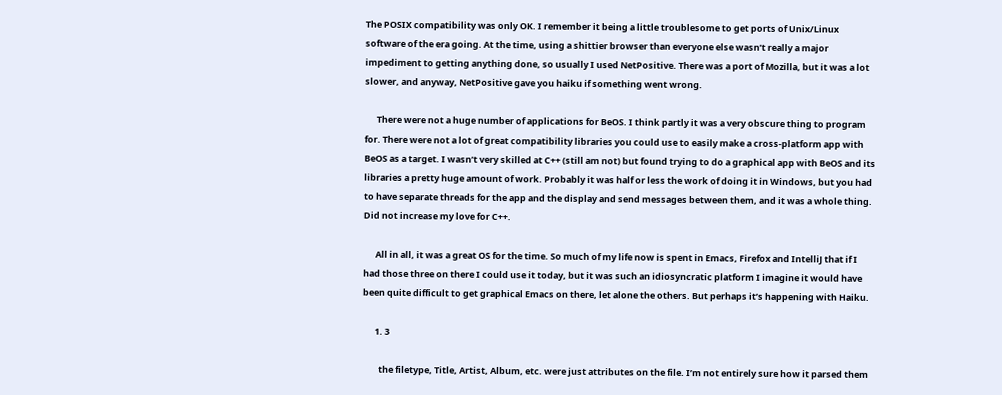The POSIX compatibility was only OK. I remember it being a little troublesome to get ports of Unix/Linux software of the era going. At the time, using a shittier browser than everyone else wasn’t really a major impediment to getting anything done, so usually I used NetPositive. There was a port of Mozilla, but it was a lot slower, and anyway, NetPositive gave you haiku if something went wrong.

      There were not a huge number of applications for BeOS. I think partly it was a very obscure thing to program for. There were not a lot of great compatibility libraries you could use to easily make a cross-platform app with BeOS as a target. I wasn’t very skilled at C++ (still am not) but found trying to do a graphical app with BeOS and its libraries a pretty huge amount of work. Probably it was half or less the work of doing it in Windows, but you had to have separate threads for the app and the display and send messages between them, and it was a whole thing. Did not increase my love for C++.

      All in all, it was a great OS for the time. So much of my life now is spent in Emacs, Firefox and IntelliJ that if I had those three on there I could use it today, but it was such an idiosyncratic platform I imagine it would have been quite difficult to get graphical Emacs on there, let alone the others. But perhaps it’s happening with Haiku.

      1. 3

        the filetype, Title, Artist, Album, etc. were just attributes on the file. I’m not entirely sure how it parsed them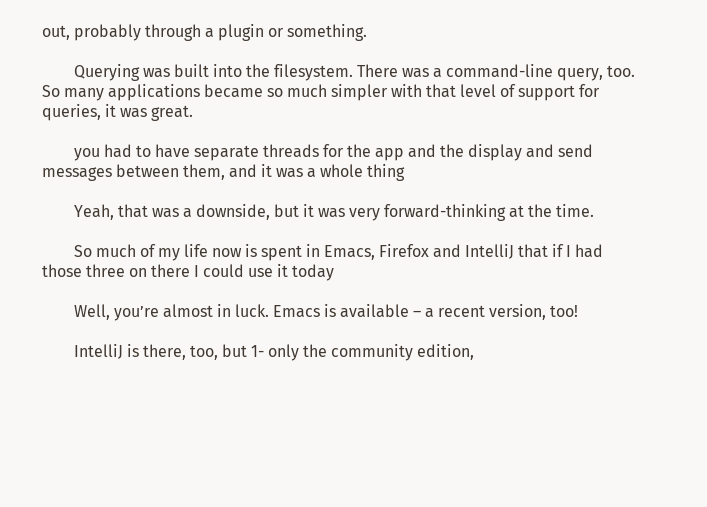out, probably through a plugin or something.

        Querying was built into the filesystem. There was a command-line query, too. So many applications became so much simpler with that level of support for queries, it was great.

        you had to have separate threads for the app and the display and send messages between them, and it was a whole thing

        Yeah, that was a downside, but it was very forward-thinking at the time.

        So much of my life now is spent in Emacs, Firefox and IntelliJ that if I had those three on there I could use it today

        Well, you’re almost in luck. Emacs is available – a recent version, too!

        IntelliJ is there, too, but 1- only the community edition,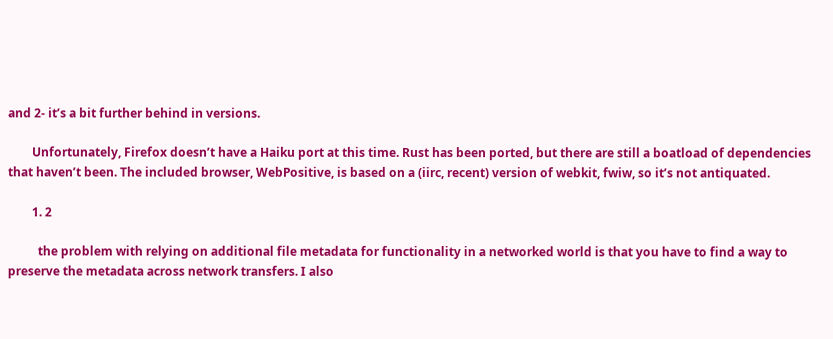and 2- it’s a bit further behind in versions.

        Unfortunately, Firefox doesn’t have a Haiku port at this time. Rust has been ported, but there are still a boatload of dependencies that haven’t been. The included browser, WebPositive, is based on a (iirc, recent) version of webkit, fwiw, so it’s not antiquated.

        1. 2

          the problem with relying on additional file metadata for functionality in a networked world is that you have to find a way to preserve the metadata across network transfers. I also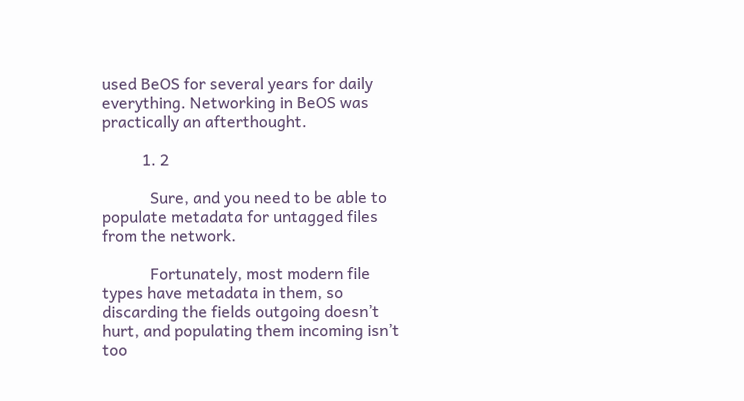used BeOS for several years for daily everything. Networking in BeOS was practically an afterthought.

          1. 2

            Sure, and you need to be able to populate metadata for untagged files from the network.

            Fortunately, most modern file types have metadata in them, so discarding the fields outgoing doesn’t hurt, and populating them incoming isn’t too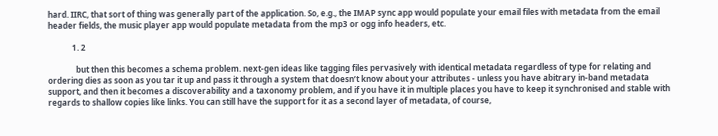hard. IIRC, that sort of thing was generally part of the application. So, e.g., the IMAP sync app would populate your email files with metadata from the email header fields, the music player app would populate metadata from the mp3 or ogg info headers, etc.

            1. 2

              but then this becomes a schema problem. next-gen ideas like tagging files pervasively with identical metadata regardless of type for relating and ordering dies as soon as you tar it up and pass it through a system that doesn’t know about your attributes - unless you have abitrary in-band metadata support, and then it becomes a discoverability and a taxonomy problem, and if you have it in multiple places you have to keep it synchronised and stable with regards to shallow copies like links. You can still have the support for it as a second layer of metadata, of course,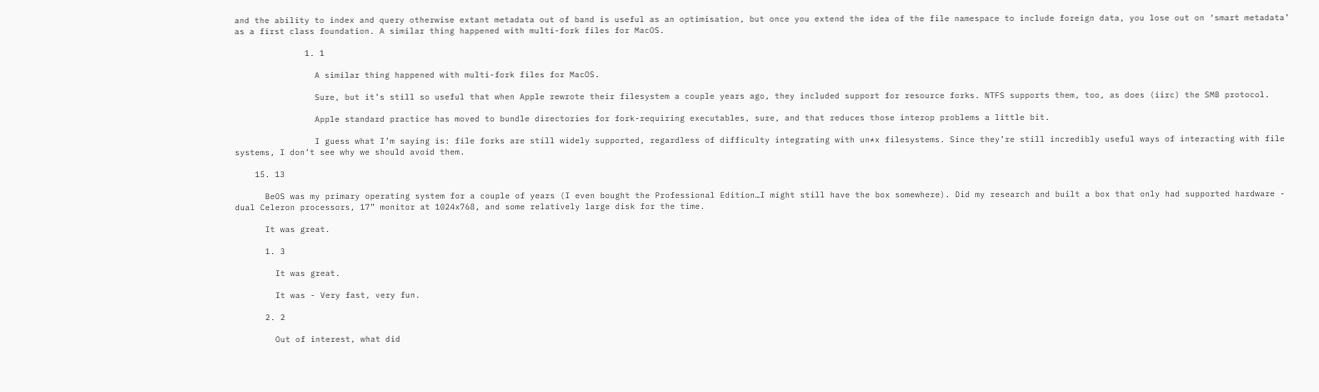and the ability to index and query otherwise extant metadata out of band is useful as an optimisation, but once you extend the idea of the file namespace to include foreign data, you lose out on ‘smart metadata’ as a first class foundation. A similar thing happened with multi-fork files for MacOS.

              1. 1

                A similar thing happened with multi-fork files for MacOS.

                Sure, but it’s still so useful that when Apple rewrote their filesystem a couple years ago, they included support for resource forks. NTFS supports them, too, as does (iirc) the SMB protocol.

                Apple standard practice has moved to bundle directories for fork-requiring executables, sure, and that reduces those interop problems a little bit.

                I guess what I’m saying is: file forks are still widely supported, regardless of difficulty integrating with un*x filesystems. Since they’re still incredibly useful ways of interacting with file systems, I don’t see why we should avoid them.

    15. 13

      BeOS was my primary operating system for a couple of years (I even bought the Professional Edition…I might still have the box somewhere). Did my research and built a box that only had supported hardware - dual Celeron processors, 17” monitor at 1024x768, and some relatively large disk for the time.

      It was great.

      1. 3

        It was great.

        It was - Very fast, very fun.

      2. 2

        Out of interest, what did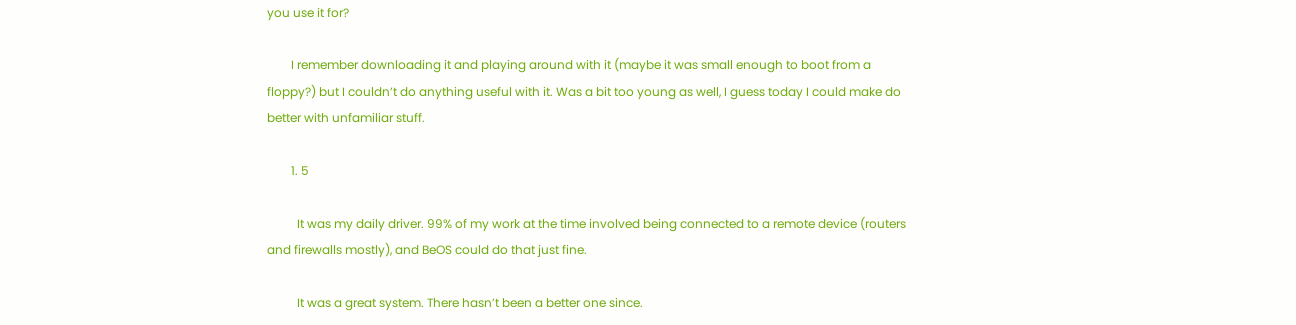you use it for?

        I remember downloading it and playing around with it (maybe it was small enough to boot from a floppy?) but I couldn’t do anything useful with it. Was a bit too young as well, I guess today I could make do better with unfamiliar stuff.

        1. 5

          It was my daily driver. 99% of my work at the time involved being connected to a remote device (routers and firewalls mostly), and BeOS could do that just fine.

          It was a great system. There hasn’t been a better one since.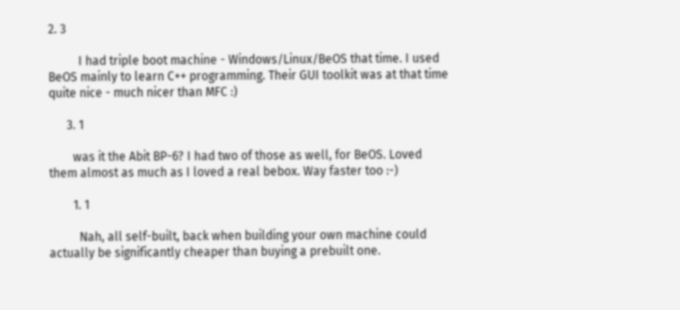2. 3

          I had triple boot machine - Windows/Linux/BeOS that time. I used BeOS mainly to learn C++ programming. Their GUI toolkit was at that time quite nice - much nicer than MFC :)

      3. 1

        was it the Abit BP-6? I had two of those as well, for BeOS. Loved them almost as much as I loved a real bebox. Way faster too :-)

        1. 1

          Nah, all self-built, back when building your own machine could actually be significantly cheaper than buying a prebuilt one.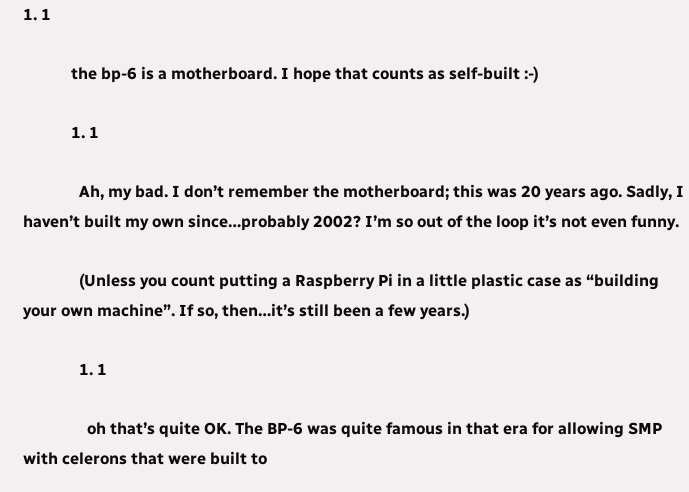1. 1

            the bp-6 is a motherboard. I hope that counts as self-built :-)

            1. 1

              Ah, my bad. I don’t remember the motherboard; this was 20 years ago. Sadly, I haven’t built my own since…probably 2002? I’m so out of the loop it’s not even funny.

              (Unless you count putting a Raspberry Pi in a little plastic case as “building your own machine”. If so, then…it’s still been a few years.)

              1. 1

                oh that’s quite OK. The BP-6 was quite famous in that era for allowing SMP with celerons that were built to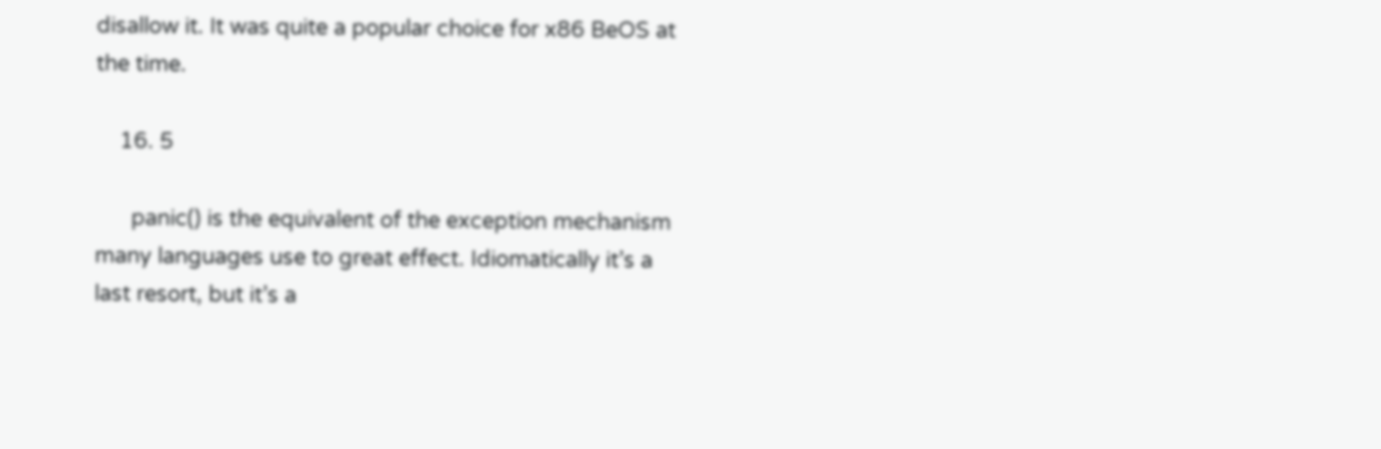disallow it. It was quite a popular choice for x86 BeOS at the time.

    16. 5

      panic() is the equivalent of the exception mechanism many languages use to great effect. Idiomatically it’s a last resort, but it’s a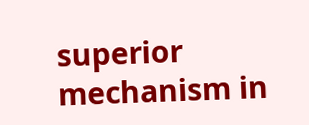superior mechanism in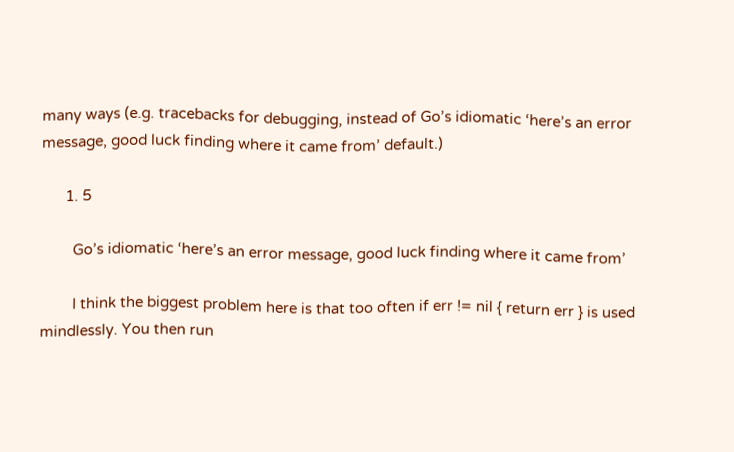many ways (e.g. tracebacks for debugging, instead of Go’s idiomatic ‘here’s an error message, good luck finding where it came from’ default.)

      1. 5

        Go’s idiomatic ‘here’s an error message, good luck finding where it came from’

        I think the biggest problem here is that too often if err != nil { return err } is used mindlessly. You then run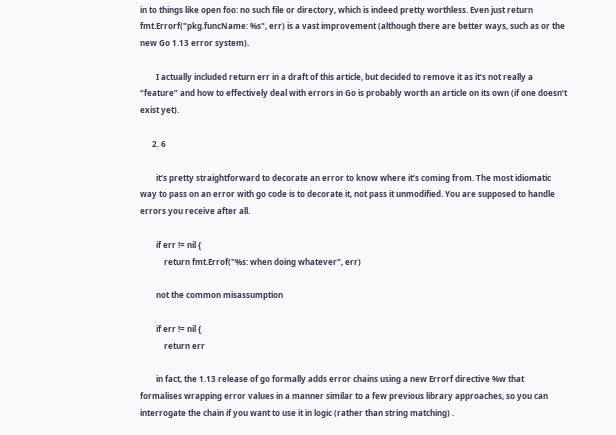in to things like open foo: no such file or directory, which is indeed pretty worthless. Even just return fmt.Errorf("pkg.funcName: %s", err) is a vast improvement (although there are better ways, such as or the new Go 1.13 error system).

        I actually included return err in a draft of this article, but decided to remove it as it’s not really a “feature” and how to effectively deal with errors in Go is probably worth an article on its own (if one doesn’t exist yet).

      2. 6

        it’s pretty straightforward to decorate an error to know where it’s coming from. The most idiomatic way to pass on an error with go code is to decorate it, not pass it unmodified. You are supposed to handle errors you receive after all.

        if err != nil {
            return fmt.Errof("%s: when doing whatever", err)

        not the common misassumption

        if err != nil {
            return err

        in fact, the 1.13 release of go formally adds error chains using a new Errorf directive %w that formalises wrapping error values in a manner similar to a few previous library approaches, so you can interrogate the chain if you want to use it in logic (rather than string matching) .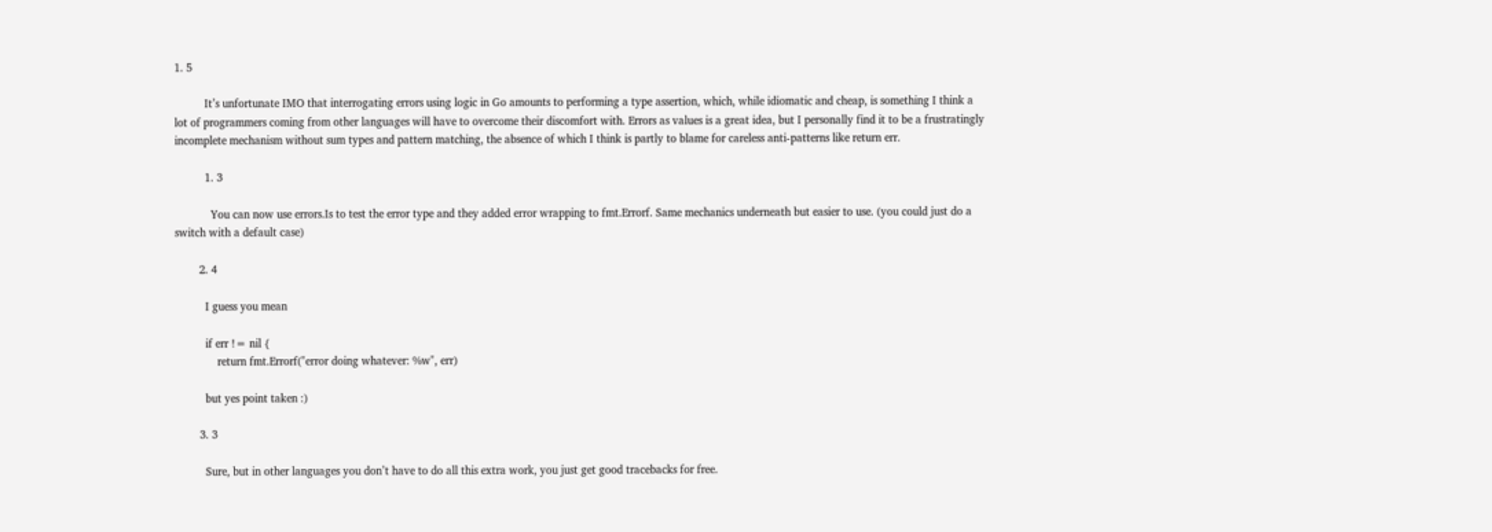1. 5

          It’s unfortunate IMO that interrogating errors using logic in Go amounts to performing a type assertion, which, while idiomatic and cheap, is something I think a lot of programmers coming from other languages will have to overcome their discomfort with. Errors as values is a great idea, but I personally find it to be a frustratingly incomplete mechanism without sum types and pattern matching, the absence of which I think is partly to blame for careless anti-patterns like return err.

          1. 3

            You can now use errors.Is to test the error type and they added error wrapping to fmt.Errorf. Same mechanics underneath but easier to use. (you could just do a switch with a default case)

        2. 4

          I guess you mean

          if err != nil {
              return fmt.Errorf("error doing whatever: %w", err)

          but yes point taken :)

        3. 3

          Sure, but in other languages you don’t have to do all this extra work, you just get good tracebacks for free.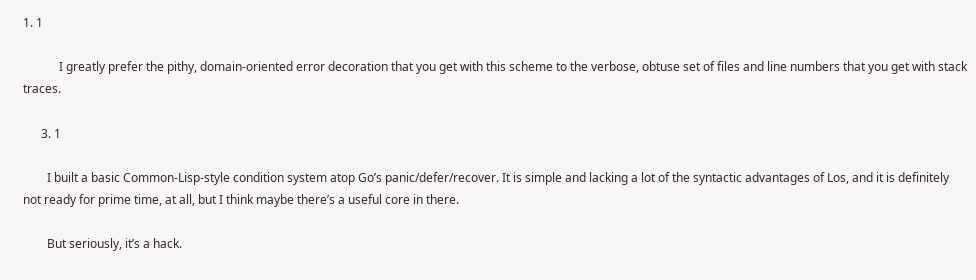1. 1

            I greatly prefer the pithy, domain-oriented error decoration that you get with this scheme to the verbose, obtuse set of files and line numbers that you get with stack traces.

      3. 1

        I built a basic Common-Lisp-style condition system atop Go’s panic/defer/recover. It is simple and lacking a lot of the syntactic advantages of Los, and it is definitely not ready for prime time, at all, but I think maybe there’s a useful core in there.

        But seriously, it’s a hack.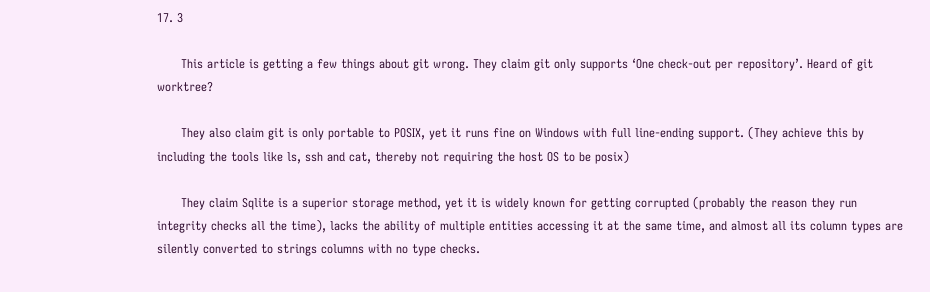17. 3

      This article is getting a few things about git wrong. They claim git only supports ‘One check-out per repository’. Heard of git worktree?

      They also claim git is only portable to POSIX, yet it runs fine on Windows with full line-ending support. (They achieve this by including the tools like ls, ssh and cat, thereby not requiring the host OS to be posix)

      They claim Sqlite is a superior storage method, yet it is widely known for getting corrupted (probably the reason they run integrity checks all the time), lacks the ability of multiple entities accessing it at the same time, and almost all its column types are silently converted to strings columns with no type checks.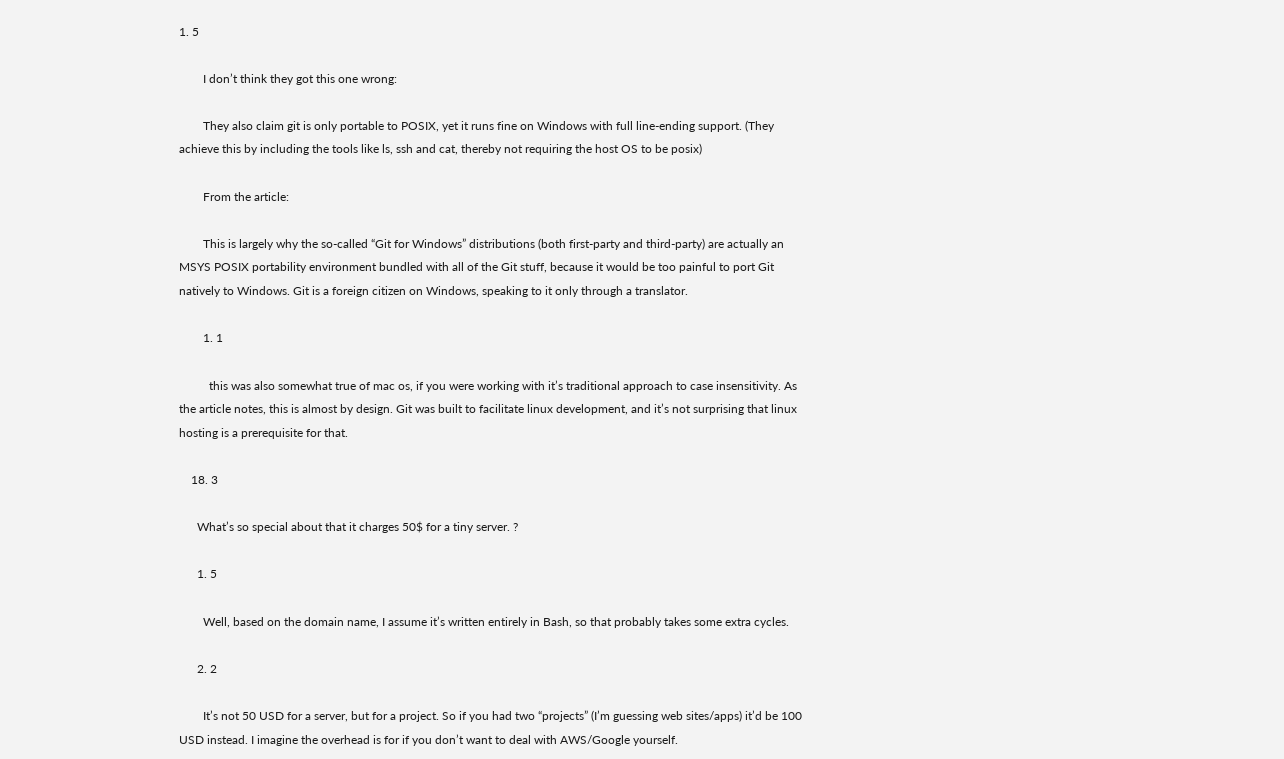1. 5

        I don’t think they got this one wrong:

        They also claim git is only portable to POSIX, yet it runs fine on Windows with full line-ending support. (They achieve this by including the tools like ls, ssh and cat, thereby not requiring the host OS to be posix)

        From the article:

        This is largely why the so-called “Git for Windows” distributions (both first-party and third-party) are actually an MSYS POSIX portability environment bundled with all of the Git stuff, because it would be too painful to port Git natively to Windows. Git is a foreign citizen on Windows, speaking to it only through a translator.

        1. 1

          this was also somewhat true of mac os, if you were working with it’s traditional approach to case insensitivity. As the article notes, this is almost by design. Git was built to facilitate linux development, and it’s not surprising that linux hosting is a prerequisite for that.

    18. 3

      What’s so special about that it charges 50$ for a tiny server. ?

      1. 5

        Well, based on the domain name, I assume it’s written entirely in Bash, so that probably takes some extra cycles.

      2. 2

        It’s not 50 USD for a server, but for a project. So if you had two “projects” (I’m guessing web sites/apps) it’d be 100 USD instead. I imagine the overhead is for if you don’t want to deal with AWS/Google yourself.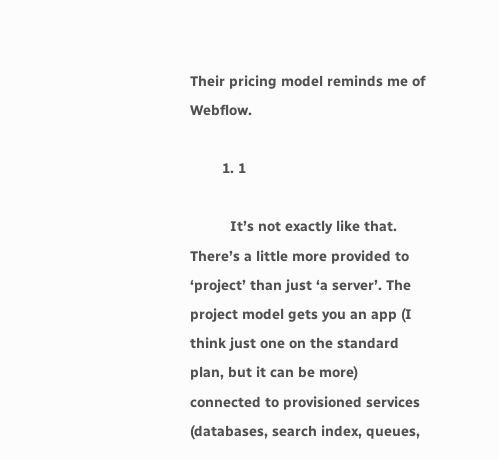Their pricing model reminds me of Webflow.

        1. 1

          It’s not exactly like that. There’s a little more provided to ‘project’ than just ‘a server’. The project model gets you an app (I think just one on the standard plan, but it can be more) connected to provisioned services (databases, search index, queues,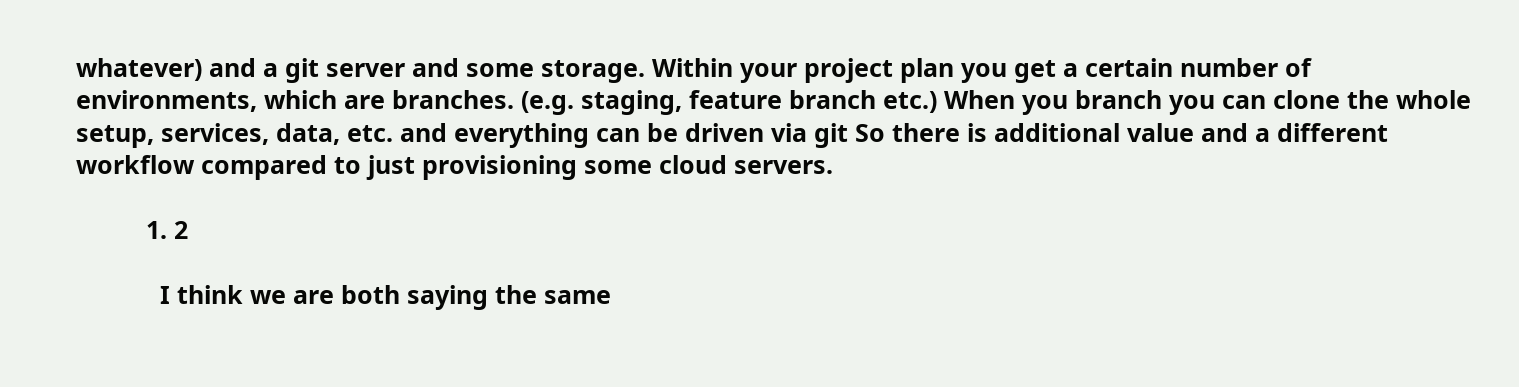whatever) and a git server and some storage. Within your project plan you get a certain number of environments, which are branches. (e.g. staging, feature branch etc.) When you branch you can clone the whole setup, services, data, etc. and everything can be driven via git So there is additional value and a different workflow compared to just provisioning some cloud servers.

          1. 2

            I think we are both saying the same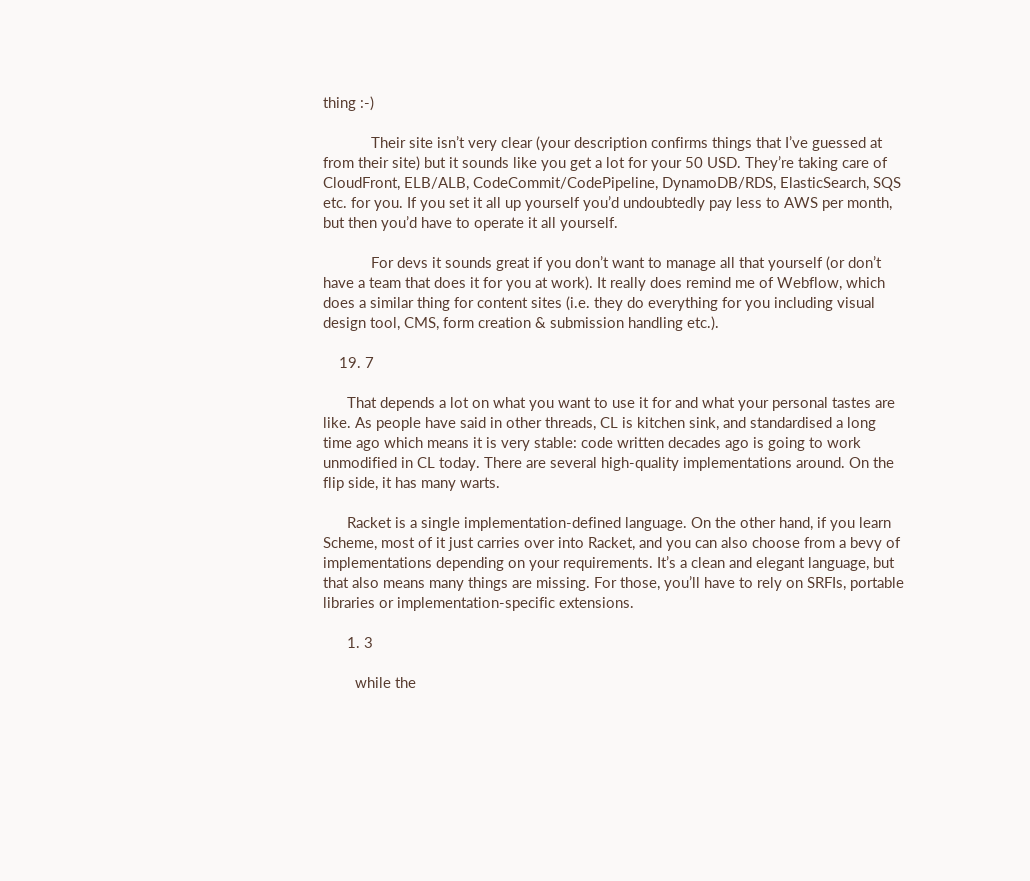thing :-)

            Their site isn’t very clear (your description confirms things that I’ve guessed at from their site) but it sounds like you get a lot for your 50 USD. They’re taking care of CloudFront, ELB/ALB, CodeCommit/CodePipeline, DynamoDB/RDS, ElasticSearch, SQS etc. for you. If you set it all up yourself you’d undoubtedly pay less to AWS per month, but then you’d have to operate it all yourself.

            For devs it sounds great if you don’t want to manage all that yourself (or don’t have a team that does it for you at work). It really does remind me of Webflow, which does a similar thing for content sites (i.e. they do everything for you including visual design tool, CMS, form creation & submission handling etc.).

    19. 7

      That depends a lot on what you want to use it for and what your personal tastes are like. As people have said in other threads, CL is kitchen sink, and standardised a long time ago which means it is very stable: code written decades ago is going to work unmodified in CL today. There are several high-quality implementations around. On the flip side, it has many warts.

      Racket is a single implementation-defined language. On the other hand, if you learn Scheme, most of it just carries over into Racket, and you can also choose from a bevy of implementations depending on your requirements. It’s a clean and elegant language, but that also means many things are missing. For those, you’ll have to rely on SRFIs, portable libraries or implementation-specific extensions.

      1. 3

        while the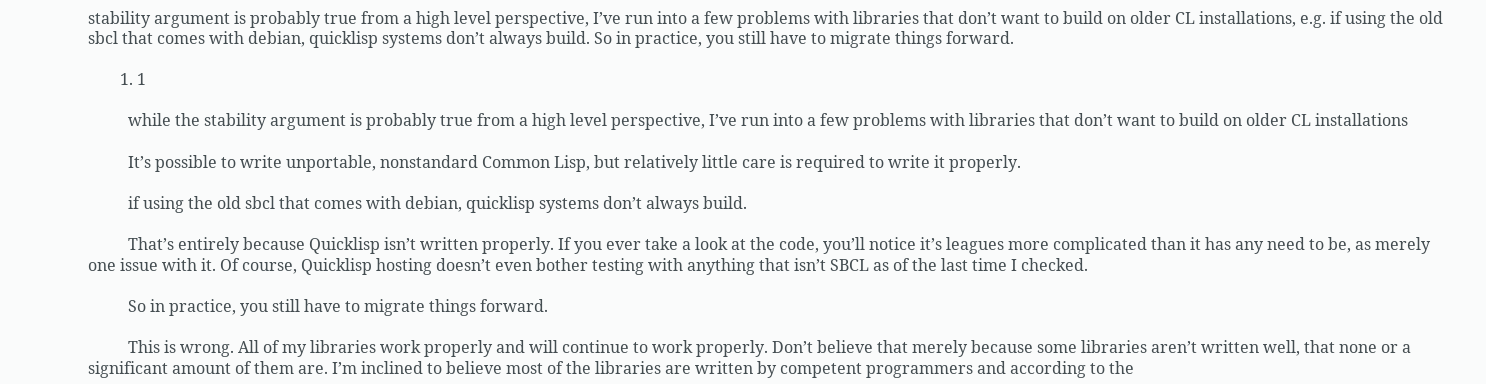stability argument is probably true from a high level perspective, I’ve run into a few problems with libraries that don’t want to build on older CL installations, e.g. if using the old sbcl that comes with debian, quicklisp systems don’t always build. So in practice, you still have to migrate things forward.

        1. 1

          while the stability argument is probably true from a high level perspective, I’ve run into a few problems with libraries that don’t want to build on older CL installations

          It’s possible to write unportable, nonstandard Common Lisp, but relatively little care is required to write it properly.

          if using the old sbcl that comes with debian, quicklisp systems don’t always build.

          That’s entirely because Quicklisp isn’t written properly. If you ever take a look at the code, you’ll notice it’s leagues more complicated than it has any need to be, as merely one issue with it. Of course, Quicklisp hosting doesn’t even bother testing with anything that isn’t SBCL as of the last time I checked.

          So in practice, you still have to migrate things forward.

          This is wrong. All of my libraries work properly and will continue to work properly. Don’t believe that merely because some libraries aren’t written well, that none or a significant amount of them are. I’m inclined to believe most of the libraries are written by competent programmers and according to the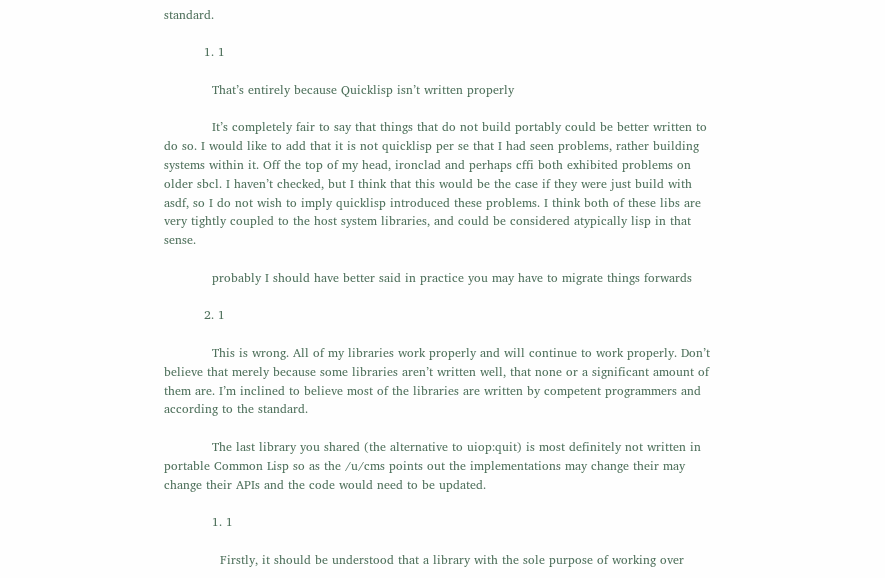standard.

          1. 1

            That’s entirely because Quicklisp isn’t written properly

            It’s completely fair to say that things that do not build portably could be better written to do so. I would like to add that it is not quicklisp per se that I had seen problems, rather building systems within it. Off the top of my head, ironclad and perhaps cffi both exhibited problems on older sbcl. I haven’t checked, but I think that this would be the case if they were just build with asdf, so I do not wish to imply quicklisp introduced these problems. I think both of these libs are very tightly coupled to the host system libraries, and could be considered atypically lisp in that sense.

            probably I should have better said in practice you may have to migrate things forwards

          2. 1

            This is wrong. All of my libraries work properly and will continue to work properly. Don’t believe that merely because some libraries aren’t written well, that none or a significant amount of them are. I’m inclined to believe most of the libraries are written by competent programmers and according to the standard.

            The last library you shared (the alternative to uiop:quit) is most definitely not written in portable Common Lisp so as the /u/cms points out the implementations may change their may change their APIs and the code would need to be updated.

            1. 1

              Firstly, it should be understood that a library with the sole purpose of working over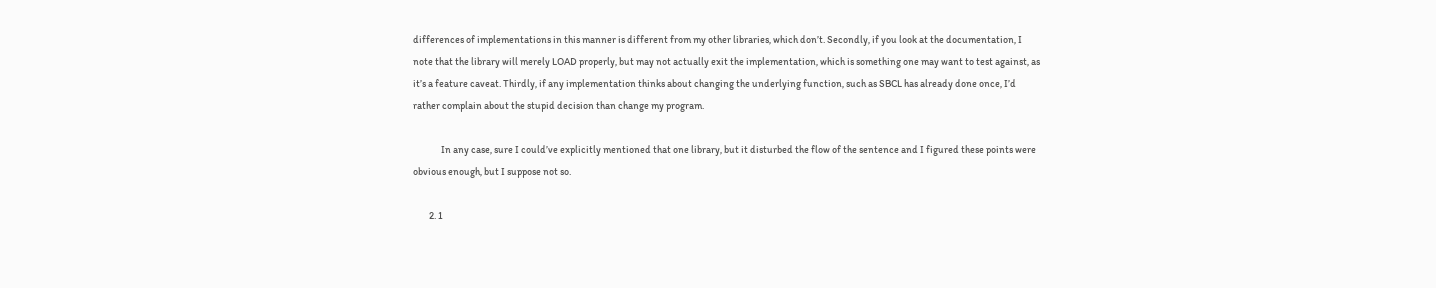differences of implementations in this manner is different from my other libraries, which don’t. Secondly, if you look at the documentation, I note that the library will merely LOAD properly, but may not actually exit the implementation, which is something one may want to test against, as it’s a feature caveat. Thirdly, if any implementation thinks about changing the underlying function, such as SBCL has already done once, I’d rather complain about the stupid decision than change my program.

              In any case, sure I could’ve explicitly mentioned that one library, but it disturbed the flow of the sentence and I figured these points were obvious enough, but I suppose not so.

        2. 1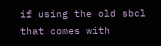if using the old sbcl that comes with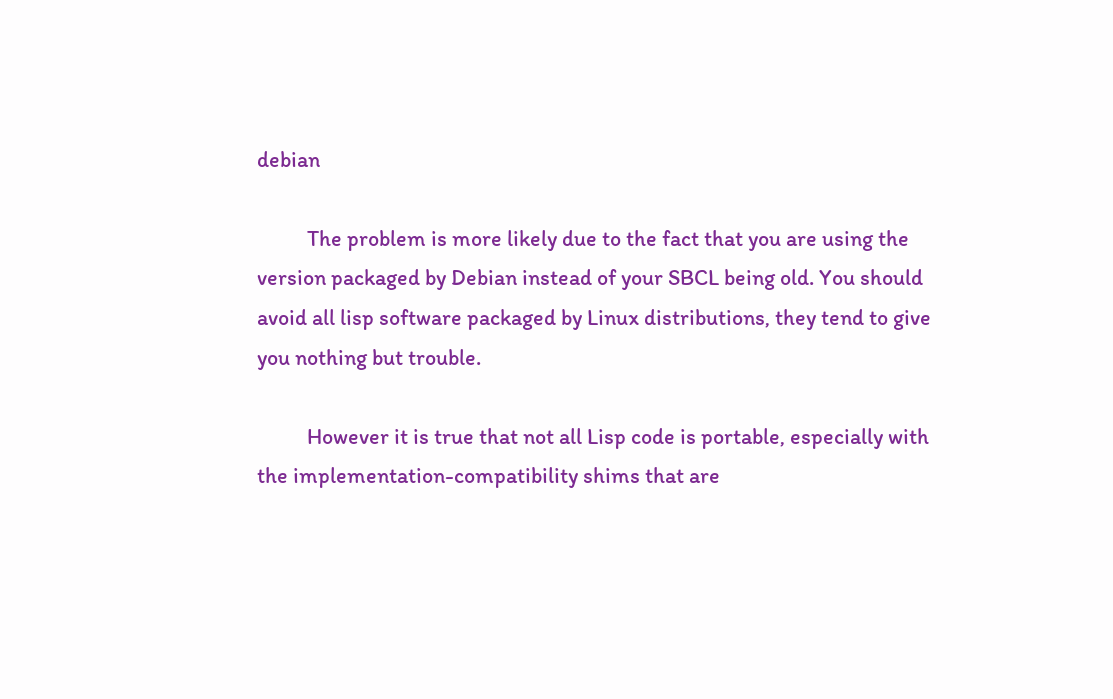debian

          The problem is more likely due to the fact that you are using the version packaged by Debian instead of your SBCL being old. You should avoid all lisp software packaged by Linux distributions, they tend to give you nothing but trouble.

          However it is true that not all Lisp code is portable, especially with the implementation-compatibility shims that are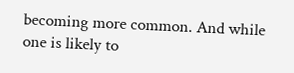becoming more common. And while one is likely to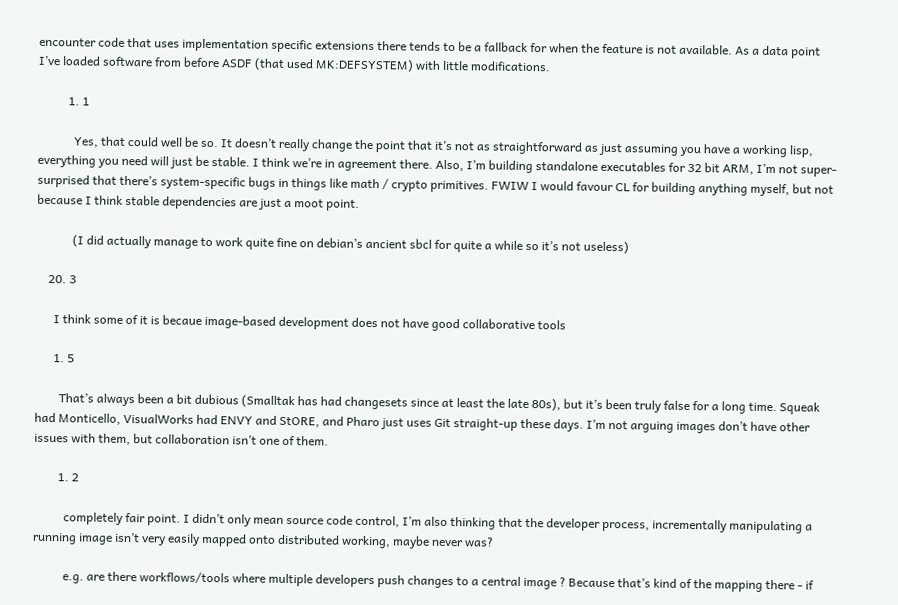encounter code that uses implementation specific extensions there tends to be a fallback for when the feature is not available. As a data point I’ve loaded software from before ASDF (that used MK:DEFSYSTEM) with little modifications.

          1. 1

            Yes, that could well be so. It doesn’t really change the point that it’s not as straightforward as just assuming you have a working lisp, everything you need will just be stable. I think we’re in agreement there. Also, I’m building standalone executables for 32 bit ARM, I’m not super-surprised that there’s system-specific bugs in things like math / crypto primitives. FWIW I would favour CL for building anything myself, but not because I think stable dependencies are just a moot point.

            (I did actually manage to work quite fine on debian’s ancient sbcl for quite a while so it’s not useless)

    20. 3

      I think some of it is becaue image-based development does not have good collaborative tools

      1. 5

        That’s always been a bit dubious (Smalltak has had changesets since at least the late 80s), but it’s been truly false for a long time. Squeak had Monticello, VisualWorks had ENVY and StORE, and Pharo just uses Git straight-up these days. I’m not arguing images don’t have other issues with them, but collaboration isn’t one of them.

        1. 2

          completely fair point. I didn’t only mean source code control, I’m also thinking that the developer process, incrementally manipulating a running image isn’t very easily mapped onto distributed working, maybe never was?

          e.g. are there workflows/tools where multiple developers push changes to a central image ? Because that’s kind of the mapping there - if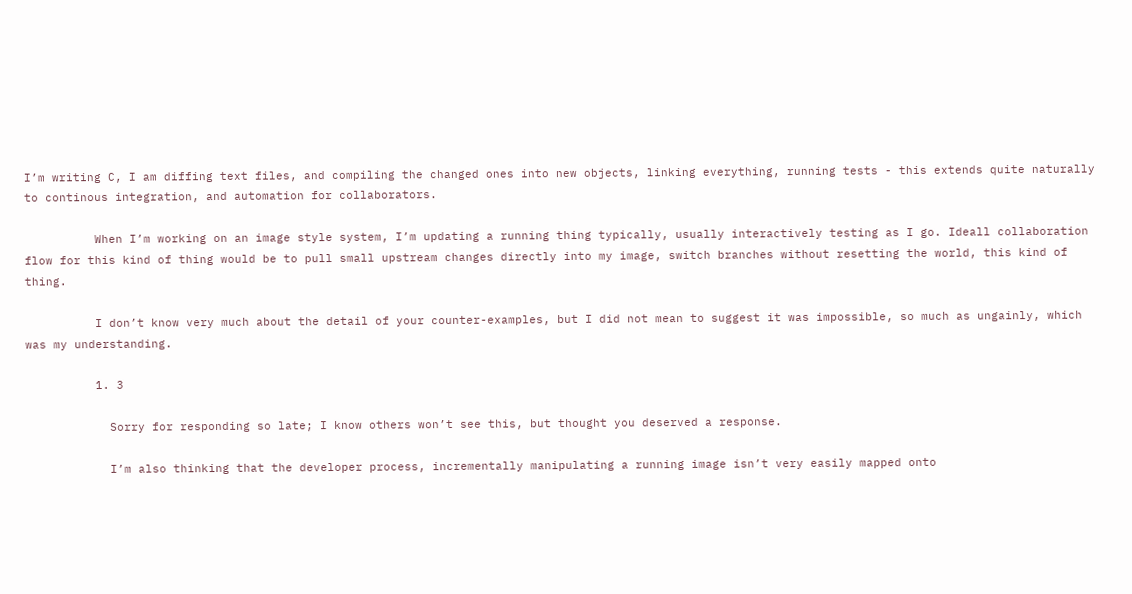I’m writing C, I am diffing text files, and compiling the changed ones into new objects, linking everything, running tests - this extends quite naturally to continous integration, and automation for collaborators.

          When I’m working on an image style system, I’m updating a running thing typically, usually interactively testing as I go. Ideall collaboration flow for this kind of thing would be to pull small upstream changes directly into my image, switch branches without resetting the world, this kind of thing.

          I don’t know very much about the detail of your counter-examples, but I did not mean to suggest it was impossible, so much as ungainly, which was my understanding.

          1. 3

            Sorry for responding so late; I know others won’t see this, but thought you deserved a response.

            I’m also thinking that the developer process, incrementally manipulating a running image isn’t very easily mapped onto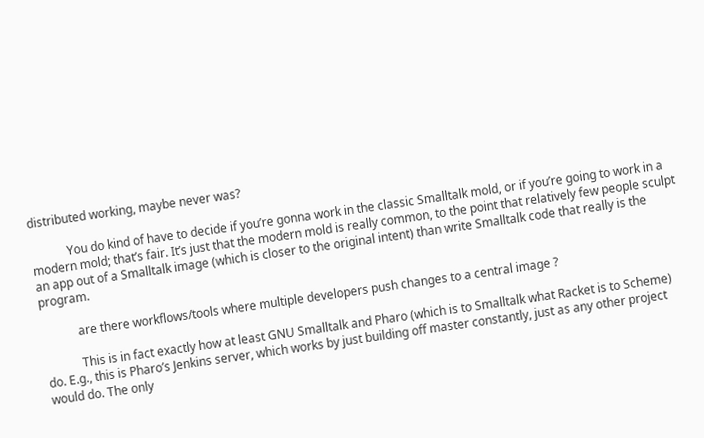distributed working, maybe never was?

            You do kind of have to decide if you’re gonna work in the classic Smalltalk mold, or if you’re going to work in a modern mold; that’s fair. It’s just that the modern mold is really common, to the point that relatively few people sculpt an app out of a Smalltalk image (which is closer to the original intent) than write Smalltalk code that really is the program.

            are there workflows/tools where multiple developers push changes to a central image ?

            This is in fact exactly how at least GNU Smalltalk and Pharo (which is to Smalltalk what Racket is to Scheme) do. E.g., this is Pharo’s Jenkins server, which works by just building off master constantly, just as any other project would do. The only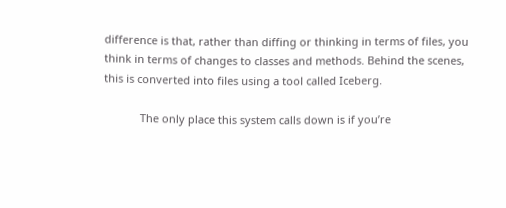difference is that, rather than diffing or thinking in terms of files, you think in terms of changes to classes and methods. Behind the scenes, this is converted into files using a tool called Iceberg.

            The only place this system calls down is if you’re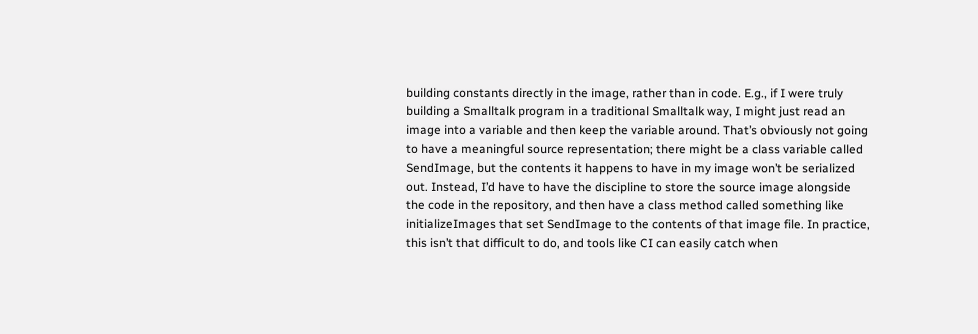building constants directly in the image, rather than in code. E.g., if I were truly building a Smalltalk program in a traditional Smalltalk way, I might just read an image into a variable and then keep the variable around. That’s obviously not going to have a meaningful source representation; there might be a class variable called SendImage, but the contents it happens to have in my image won’t be serialized out. Instead, I’d have to have the discipline to store the source image alongside the code in the repository, and then have a class method called something like initializeImages that set SendImage to the contents of that image file. In practice, this isn’t that difficult to do, and tools like CI can easily catch when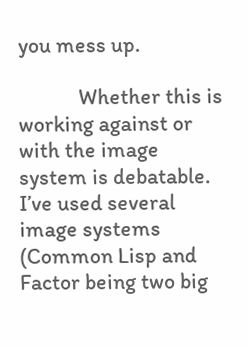you mess up.

            Whether this is working against or with the image system is debatable. I’ve used several image systems (Common Lisp and Factor being two big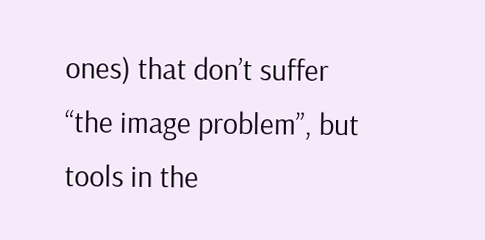ones) that don’t suffer “the image problem”, but tools in the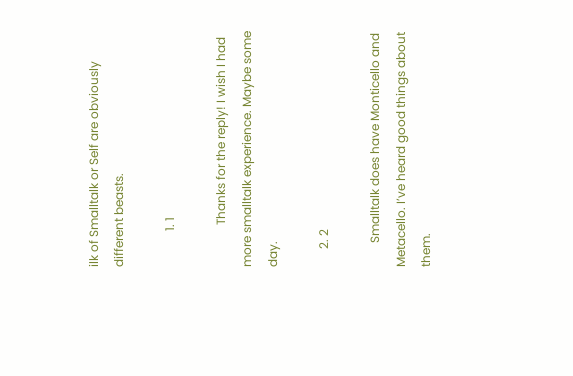ilk of Smalltalk or Self are obviously different beasts.

            1. 1

              Thanks for the reply! I wish I had more smalltalk experience. Maybe some day.

      2. 2

        Smalltalk does have Monticello and Metacello. I’ve heard good things about them.